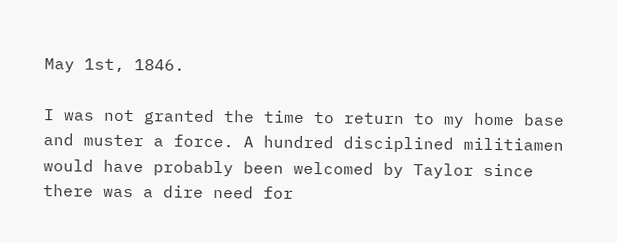May 1st, 1846.

I was not granted the time to return to my home base and muster a force. A hundred disciplined militiamen would have probably been welcomed by Taylor since there was a dire need for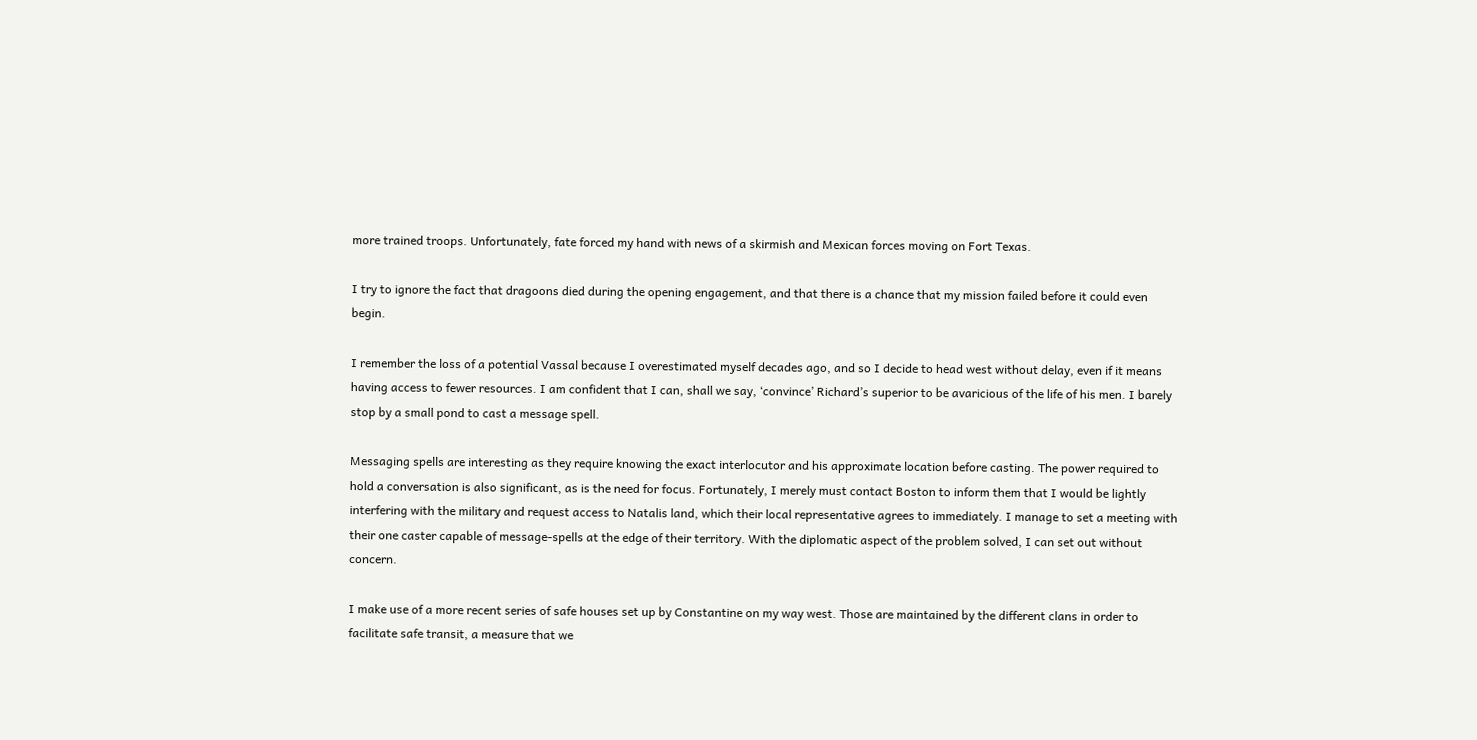more trained troops. Unfortunately, fate forced my hand with news of a skirmish and Mexican forces moving on Fort Texas.

I try to ignore the fact that dragoons died during the opening engagement, and that there is a chance that my mission failed before it could even begin.

I remember the loss of a potential Vassal because I overestimated myself decades ago, and so I decide to head west without delay, even if it means having access to fewer resources. I am confident that I can, shall we say, ‘convince’ Richard’s superior to be avaricious of the life of his men. I barely stop by a small pond to cast a message spell.

Messaging spells are interesting as they require knowing the exact interlocutor and his approximate location before casting. The power required to hold a conversation is also significant, as is the need for focus. Fortunately, I merely must contact Boston to inform them that I would be lightly interfering with the military and request access to Natalis land, which their local representative agrees to immediately. I manage to set a meeting with their one caster capable of message-spells at the edge of their territory. With the diplomatic aspect of the problem solved, I can set out without concern.

I make use of a more recent series of safe houses set up by Constantine on my way west. Those are maintained by the different clans in order to facilitate safe transit, a measure that we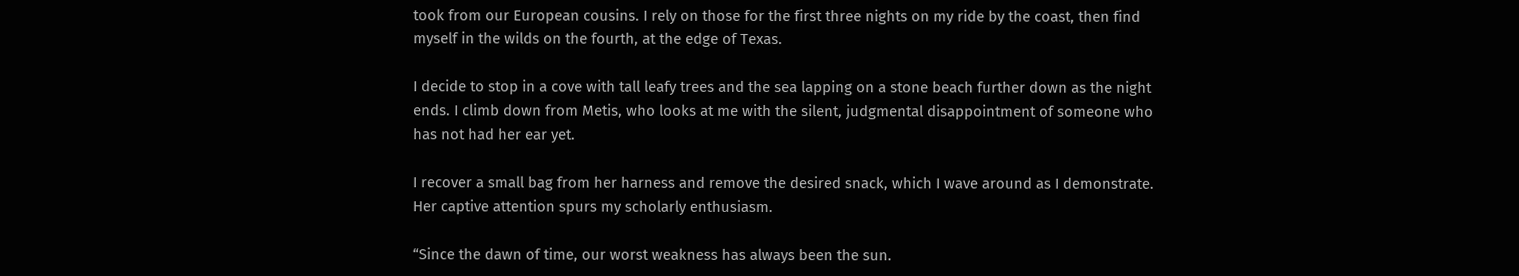took from our European cousins. I rely on those for the first three nights on my ride by the coast, then find myself in the wilds on the fourth, at the edge of Texas.

I decide to stop in a cove with tall leafy trees and the sea lapping on a stone beach further down as the night ends. I climb down from Metis, who looks at me with the silent, judgmental disappointment of someone who has not had her ear yet.

I recover a small bag from her harness and remove the desired snack, which I wave around as I demonstrate. Her captive attention spurs my scholarly enthusiasm.

“Since the dawn of time, our worst weakness has always been the sun.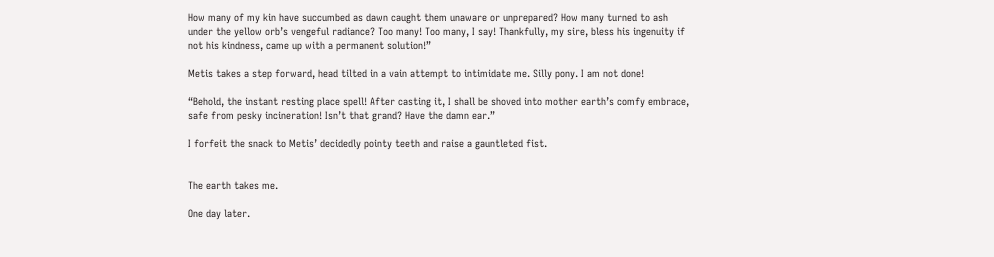How many of my kin have succumbed as dawn caught them unaware or unprepared? How many turned to ash under the yellow orb’s vengeful radiance? Too many! Too many, I say! Thankfully, my sire, bless his ingenuity if not his kindness, came up with a permanent solution!”

Metis takes a step forward, head tilted in a vain attempt to intimidate me. Silly pony. I am not done!

“Behold, the instant resting place spell! After casting it, I shall be shoved into mother earth’s comfy embrace, safe from pesky incineration! Isn’t that grand? Have the damn ear.”

I forfeit the snack to Metis’ decidedly pointy teeth and raise a gauntleted fist.


The earth takes me.

One day later.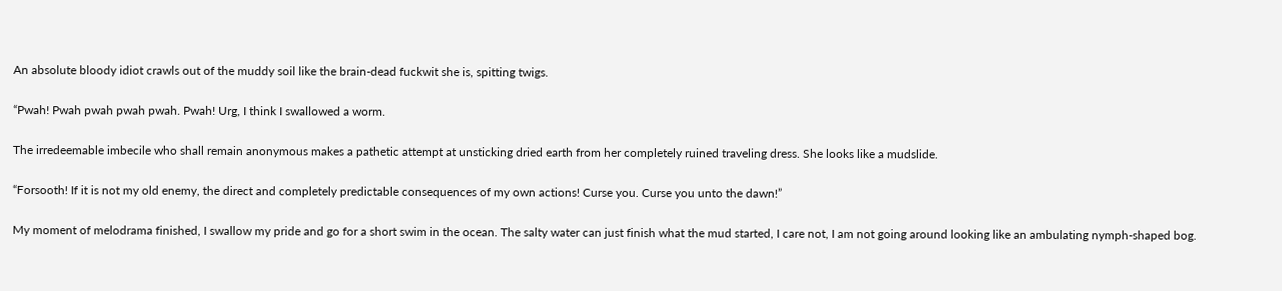An absolute bloody idiot crawls out of the muddy soil like the brain-dead fuckwit she is, spitting twigs.

“Pwah! Pwah pwah pwah pwah. Pwah! Urg, I think I swallowed a worm.

The irredeemable imbecile who shall remain anonymous makes a pathetic attempt at unsticking dried earth from her completely ruined traveling dress. She looks like a mudslide.

“Forsooth! If it is not my old enemy, the direct and completely predictable consequences of my own actions! Curse you. Curse you unto the dawn!”

My moment of melodrama finished, I swallow my pride and go for a short swim in the ocean. The salty water can just finish what the mud started, I care not, I am not going around looking like an ambulating nymph-shaped bog.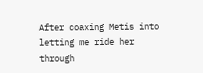After coaxing Metis into letting me ride her through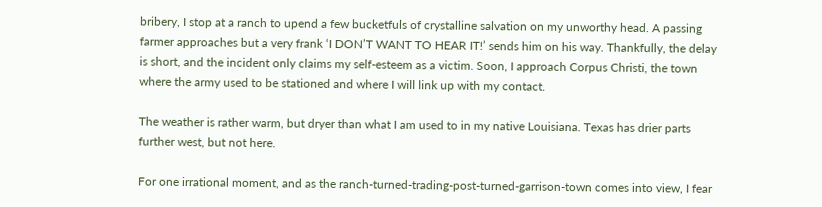bribery, I stop at a ranch to upend a few bucketfuls of crystalline salvation on my unworthy head. A passing farmer approaches but a very frank ‘I DON’T WANT TO HEAR IT!’ sends him on his way. Thankfully, the delay is short, and the incident only claims my self-esteem as a victim. Soon, I approach Corpus Christi, the town where the army used to be stationed and where I will link up with my contact.

The weather is rather warm, but dryer than what I am used to in my native Louisiana. Texas has drier parts further west, but not here.

For one irrational moment, and as the ranch-turned-trading-post-turned-garrison-town comes into view, I fear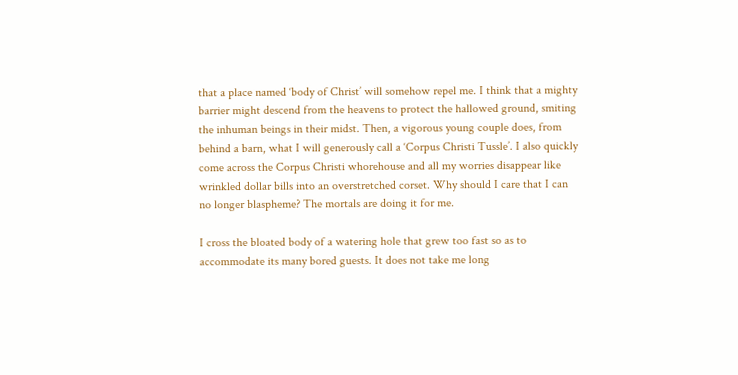that a place named ‘body of Christ’ will somehow repel me. I think that a mighty barrier might descend from the heavens to protect the hallowed ground, smiting the inhuman beings in their midst. Then, a vigorous young couple does, from behind a barn, what I will generously call a ‘Corpus Christi Tussle’. I also quickly come across the Corpus Christi whorehouse and all my worries disappear like wrinkled dollar bills into an overstretched corset. Why should I care that I can no longer blaspheme? The mortals are doing it for me.

I cross the bloated body of a watering hole that grew too fast so as to accommodate its many bored guests. It does not take me long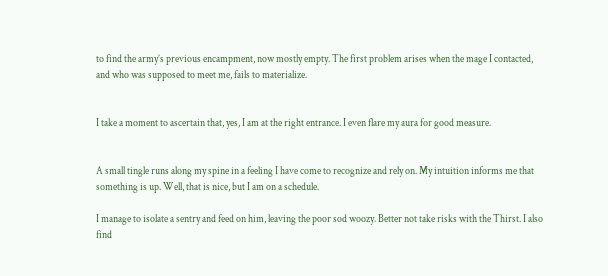to find the army’s previous encampment, now mostly empty. The first problem arises when the mage I contacted, and who was supposed to meet me, fails to materialize.


I take a moment to ascertain that, yes, I am at the right entrance. I even flare my aura for good measure.


A small tingle runs along my spine in a feeling I have come to recognize and rely on. My intuition informs me that something is up. Well, that is nice, but I am on a schedule.

I manage to isolate a sentry and feed on him, leaving the poor sod woozy. Better not take risks with the Thirst. I also find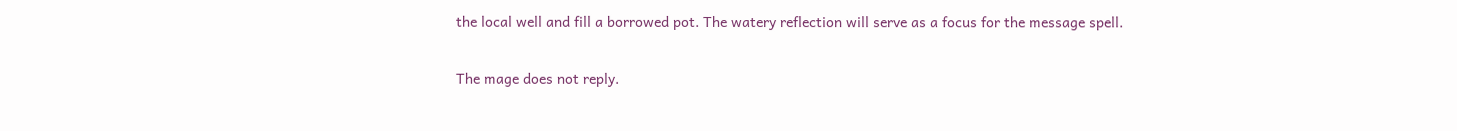the local well and fill a borrowed pot. The watery reflection will serve as a focus for the message spell.

The mage does not reply.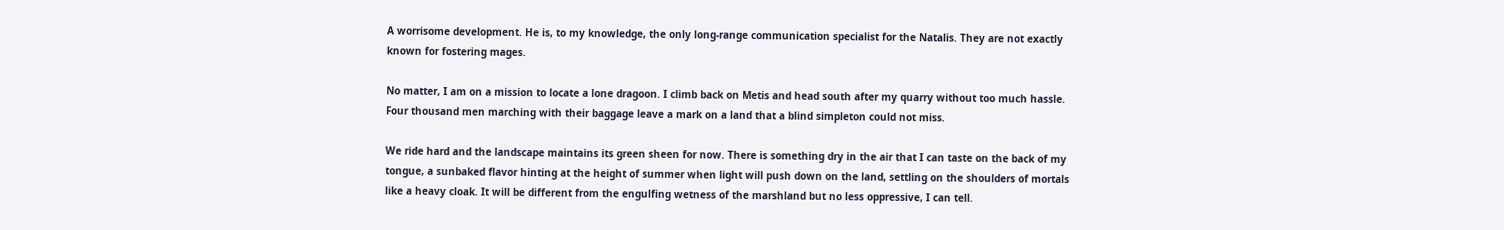A worrisome development. He is, to my knowledge, the only long-range communication specialist for the Natalis. They are not exactly known for fostering mages.

No matter, I am on a mission to locate a lone dragoon. I climb back on Metis and head south after my quarry without too much hassle. Four thousand men marching with their baggage leave a mark on a land that a blind simpleton could not miss.

We ride hard and the landscape maintains its green sheen for now. There is something dry in the air that I can taste on the back of my tongue, a sunbaked flavor hinting at the height of summer when light will push down on the land, settling on the shoulders of mortals like a heavy cloak. It will be different from the engulfing wetness of the marshland but no less oppressive, I can tell.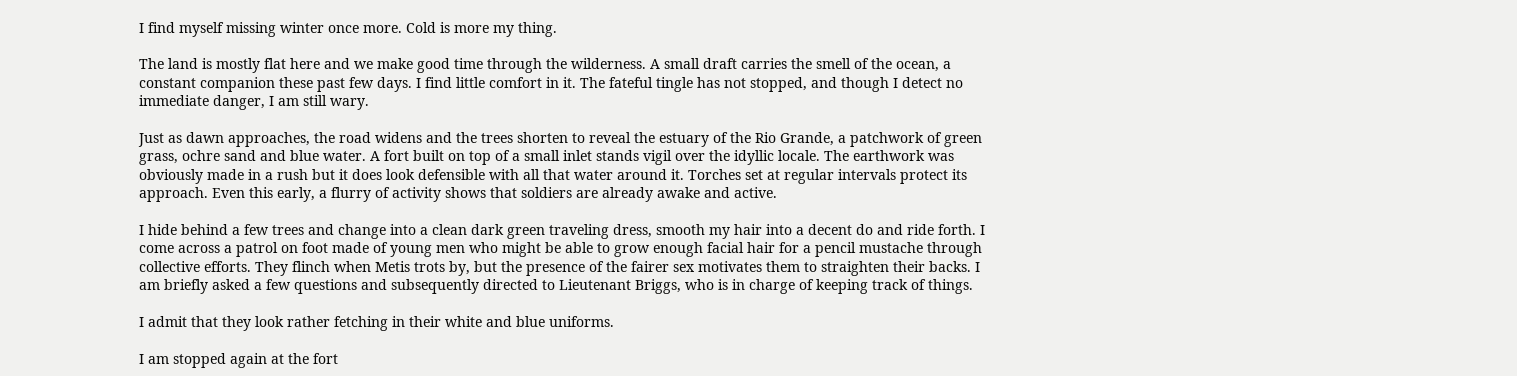I find myself missing winter once more. Cold is more my thing.

The land is mostly flat here and we make good time through the wilderness. A small draft carries the smell of the ocean, a constant companion these past few days. I find little comfort in it. The fateful tingle has not stopped, and though I detect no immediate danger, I am still wary.

Just as dawn approaches, the road widens and the trees shorten to reveal the estuary of the Rio Grande, a patchwork of green grass, ochre sand and blue water. A fort built on top of a small inlet stands vigil over the idyllic locale. The earthwork was obviously made in a rush but it does look defensible with all that water around it. Torches set at regular intervals protect its approach. Even this early, a flurry of activity shows that soldiers are already awake and active.

I hide behind a few trees and change into a clean dark green traveling dress, smooth my hair into a decent do and ride forth. I come across a patrol on foot made of young men who might be able to grow enough facial hair for a pencil mustache through collective efforts. They flinch when Metis trots by, but the presence of the fairer sex motivates them to straighten their backs. I am briefly asked a few questions and subsequently directed to Lieutenant Briggs, who is in charge of keeping track of things.

I admit that they look rather fetching in their white and blue uniforms.

I am stopped again at the fort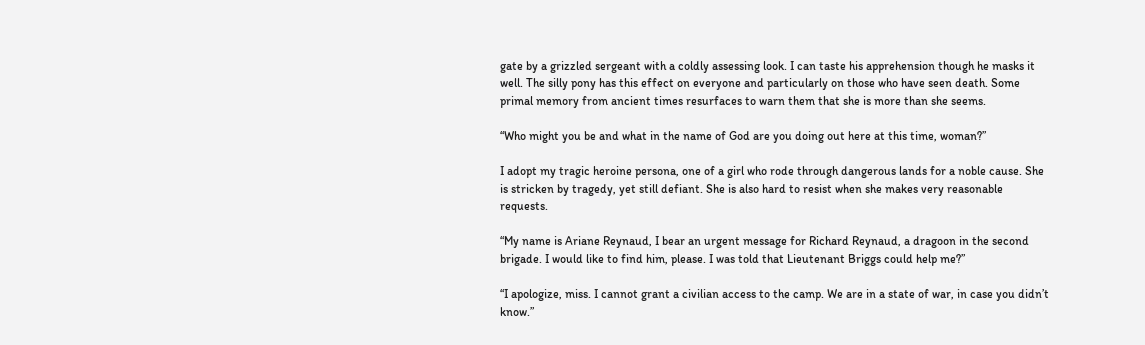gate by a grizzled sergeant with a coldly assessing look. I can taste his apprehension though he masks it well. The silly pony has this effect on everyone and particularly on those who have seen death. Some primal memory from ancient times resurfaces to warn them that she is more than she seems.

“Who might you be and what in the name of God are you doing out here at this time, woman?”

I adopt my tragic heroine persona, one of a girl who rode through dangerous lands for a noble cause. She is stricken by tragedy, yet still defiant. She is also hard to resist when she makes very reasonable requests.

“My name is Ariane Reynaud, I bear an urgent message for Richard Reynaud, a dragoon in the second brigade. I would like to find him, please. I was told that Lieutenant Briggs could help me?”

“I apologize, miss. I cannot grant a civilian access to the camp. We are in a state of war, in case you didn’t know.”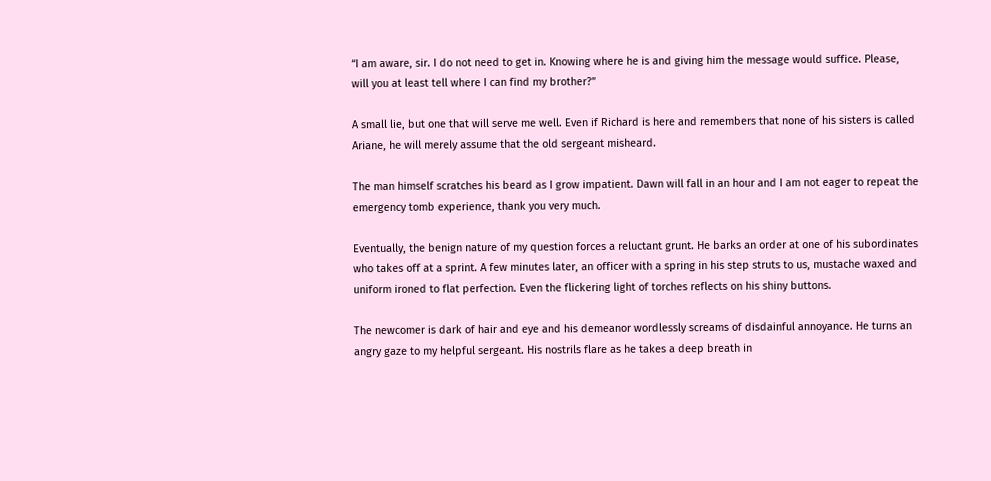“I am aware, sir. I do not need to get in. Knowing where he is and giving him the message would suffice. Please, will you at least tell where I can find my brother?”

A small lie, but one that will serve me well. Even if Richard is here and remembers that none of his sisters is called Ariane, he will merely assume that the old sergeant misheard.

The man himself scratches his beard as I grow impatient. Dawn will fall in an hour and I am not eager to repeat the emergency tomb experience, thank you very much.

Eventually, the benign nature of my question forces a reluctant grunt. He barks an order at one of his subordinates who takes off at a sprint. A few minutes later, an officer with a spring in his step struts to us, mustache waxed and uniform ironed to flat perfection. Even the flickering light of torches reflects on his shiny buttons.

The newcomer is dark of hair and eye and his demeanor wordlessly screams of disdainful annoyance. He turns an angry gaze to my helpful sergeant. His nostrils flare as he takes a deep breath in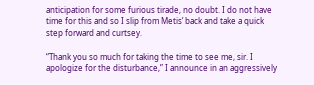anticipation for some furious tirade, no doubt. I do not have time for this and so I slip from Metis’ back and take a quick step forward and curtsey.

“Thank you so much for taking the time to see me, sir. I apologize for the disturbance,” I announce in an aggressively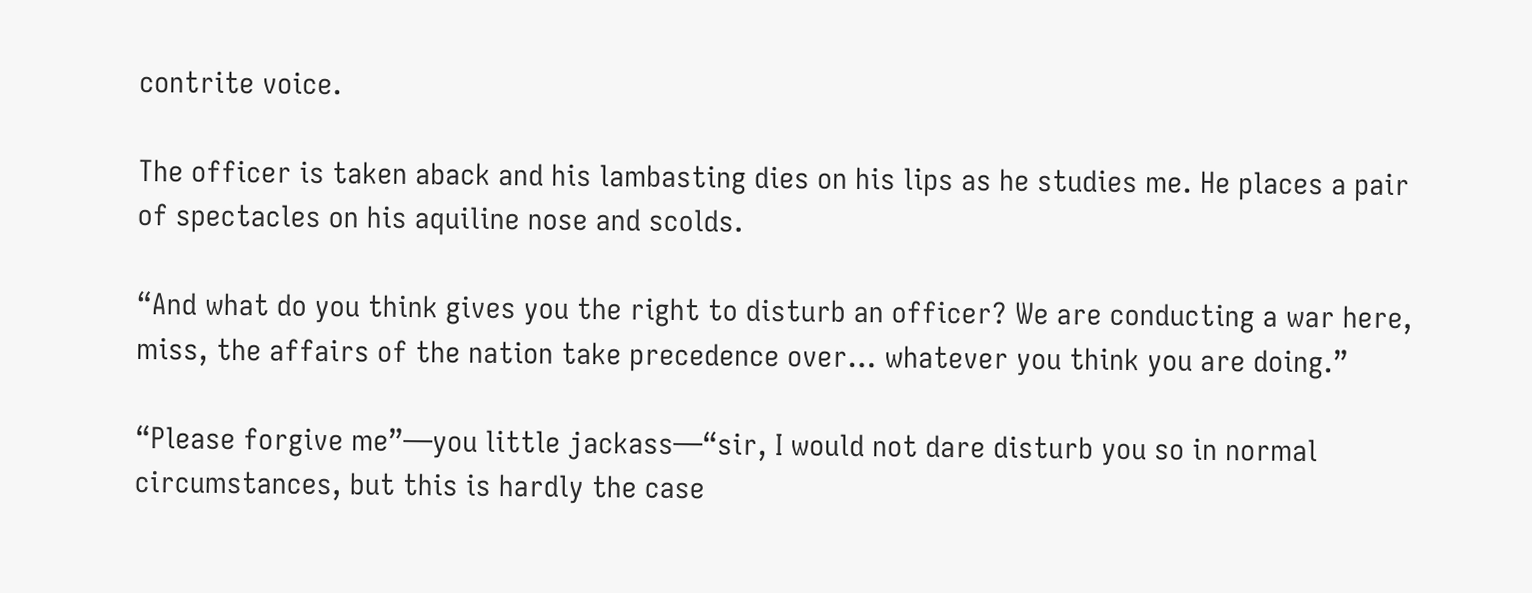contrite voice.

The officer is taken aback and his lambasting dies on his lips as he studies me. He places a pair of spectacles on his aquiline nose and scolds.

“And what do you think gives you the right to disturb an officer? We are conducting a war here, miss, the affairs of the nation take precedence over… whatever you think you are doing.”

“Please forgive me”—you little jackass—“sir, I would not dare disturb you so in normal circumstances, but this is hardly the case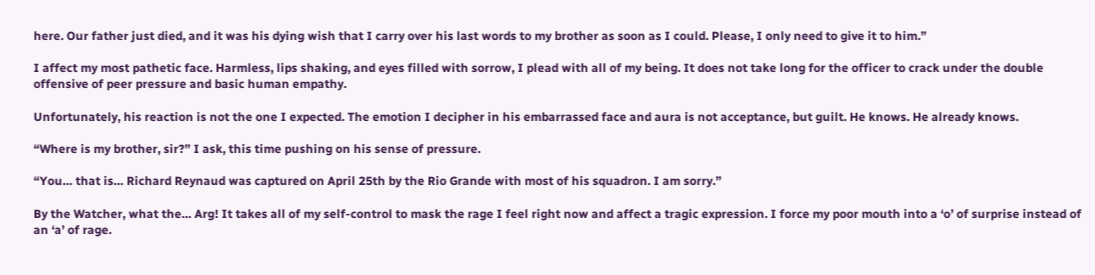here. Our father just died, and it was his dying wish that I carry over his last words to my brother as soon as I could. Please, I only need to give it to him.”

I affect my most pathetic face. Harmless, lips shaking, and eyes filled with sorrow, I plead with all of my being. It does not take long for the officer to crack under the double offensive of peer pressure and basic human empathy.

Unfortunately, his reaction is not the one I expected. The emotion I decipher in his embarrassed face and aura is not acceptance, but guilt. He knows. He already knows.

“Where is my brother, sir?” I ask, this time pushing on his sense of pressure.

“You… that is… Richard Reynaud was captured on April 25th by the Rio Grande with most of his squadron. I am sorry.”

By the Watcher, what the… Arg! It takes all of my self-control to mask the rage I feel right now and affect a tragic expression. I force my poor mouth into a ‘o’ of surprise instead of an ‘a’ of rage.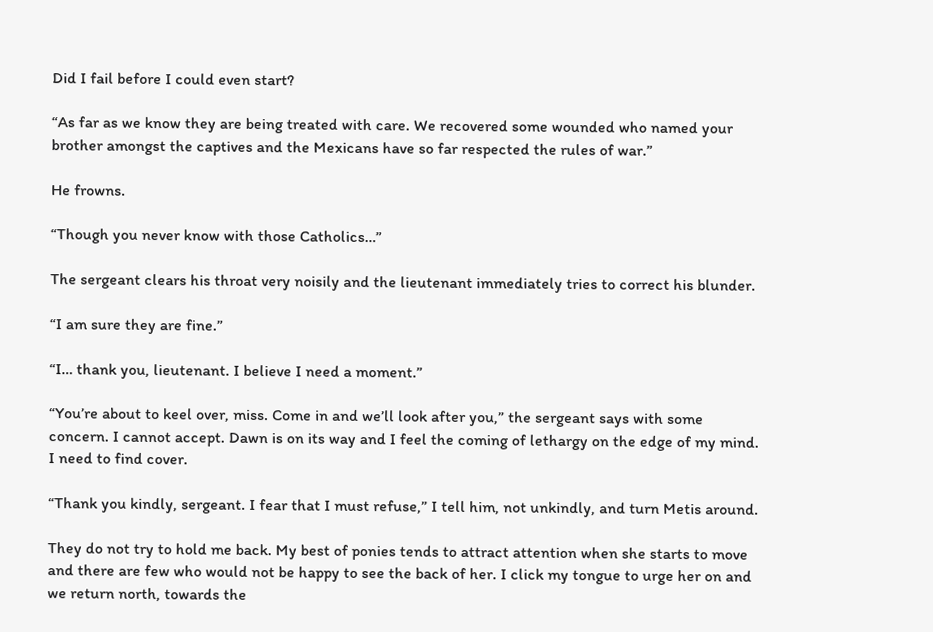Did I fail before I could even start?

“As far as we know they are being treated with care. We recovered some wounded who named your brother amongst the captives and the Mexicans have so far respected the rules of war.”

He frowns.

“Though you never know with those Catholics…”

The sergeant clears his throat very noisily and the lieutenant immediately tries to correct his blunder.

“I am sure they are fine.”

“I… thank you, lieutenant. I believe I need a moment.”

“You’re about to keel over, miss. Come in and we’ll look after you,” the sergeant says with some concern. I cannot accept. Dawn is on its way and I feel the coming of lethargy on the edge of my mind. I need to find cover.

“Thank you kindly, sergeant. I fear that I must refuse,” I tell him, not unkindly, and turn Metis around.

They do not try to hold me back. My best of ponies tends to attract attention when she starts to move and there are few who would not be happy to see the back of her. I click my tongue to urge her on and we return north, towards the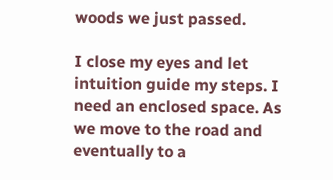woods we just passed.

I close my eyes and let intuition guide my steps. I need an enclosed space. As we move to the road and eventually to a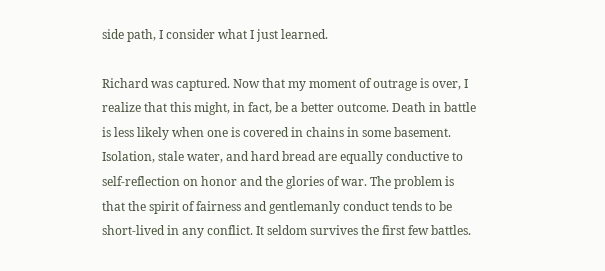side path, I consider what I just learned.

Richard was captured. Now that my moment of outrage is over, I realize that this might, in fact, be a better outcome. Death in battle is less likely when one is covered in chains in some basement. Isolation, stale water, and hard bread are equally conductive to self-reflection on honor and the glories of war. The problem is that the spirit of fairness and gentlemanly conduct tends to be short-lived in any conflict. It seldom survives the first few battles.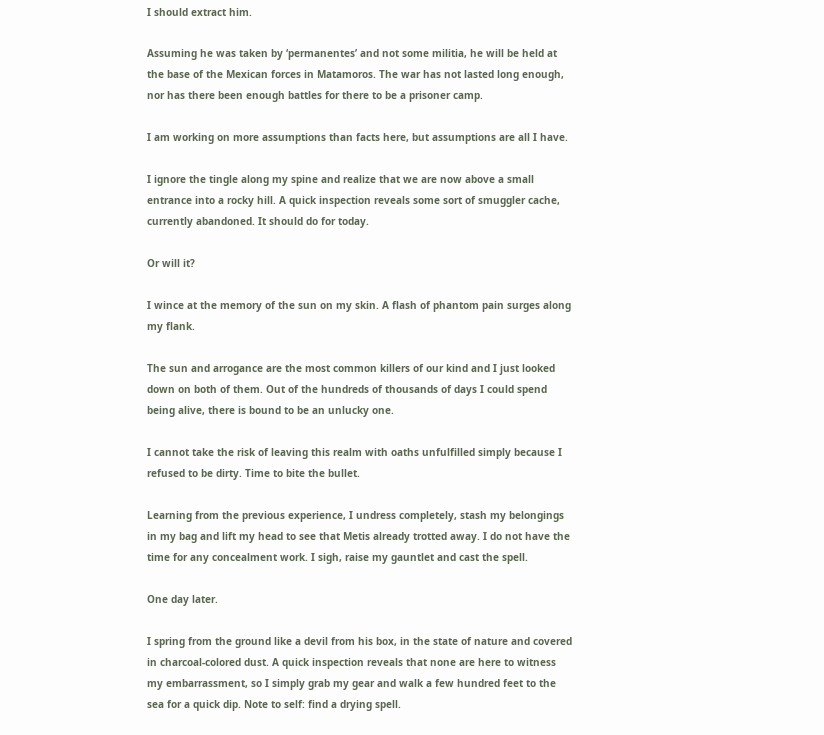I should extract him.

Assuming he was taken by ‘permanentes’ and not some militia, he will be held at the base of the Mexican forces in Matamoros. The war has not lasted long enough, nor has there been enough battles for there to be a prisoner camp.

I am working on more assumptions than facts here, but assumptions are all I have.

I ignore the tingle along my spine and realize that we are now above a small entrance into a rocky hill. A quick inspection reveals some sort of smuggler cache, currently abandoned. It should do for today.

Or will it?

I wince at the memory of the sun on my skin. A flash of phantom pain surges along my flank.

The sun and arrogance are the most common killers of our kind and I just looked down on both of them. Out of the hundreds of thousands of days I could spend being alive, there is bound to be an unlucky one.

I cannot take the risk of leaving this realm with oaths unfulfilled simply because I refused to be dirty. Time to bite the bullet.

Learning from the previous experience, I undress completely, stash my belongings in my bag and lift my head to see that Metis already trotted away. I do not have the time for any concealment work. I sigh, raise my gauntlet and cast the spell.

One day later.

I spring from the ground like a devil from his box, in the state of nature and covered in charcoal-colored dust. A quick inspection reveals that none are here to witness my embarrassment, so I simply grab my gear and walk a few hundred feet to the sea for a quick dip. Note to self: find a drying spell.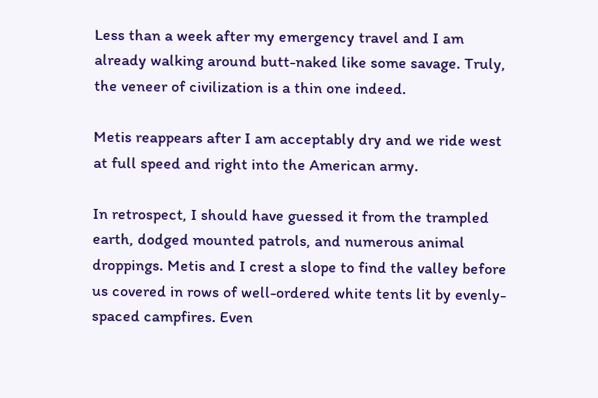Less than a week after my emergency travel and I am already walking around butt-naked like some savage. Truly, the veneer of civilization is a thin one indeed.

Metis reappears after I am acceptably dry and we ride west at full speed and right into the American army.

In retrospect, I should have guessed it from the trampled earth, dodged mounted patrols, and numerous animal droppings. Metis and I crest a slope to find the valley before us covered in rows of well-ordered white tents lit by evenly-spaced campfires. Even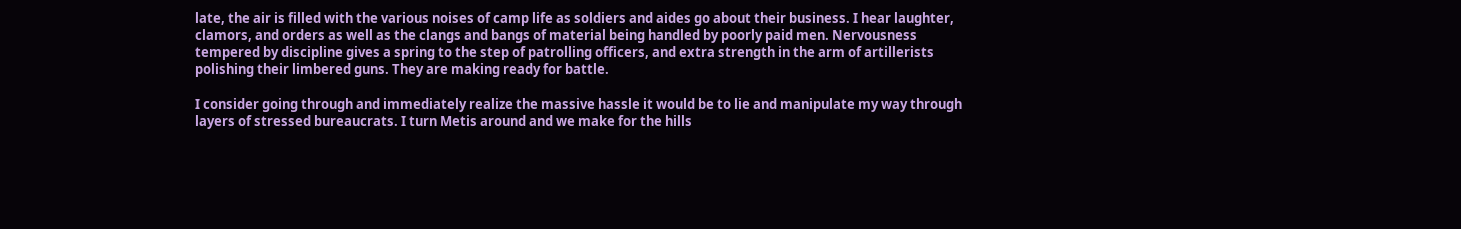late, the air is filled with the various noises of camp life as soldiers and aides go about their business. I hear laughter, clamors, and orders as well as the clangs and bangs of material being handled by poorly paid men. Nervousness tempered by discipline gives a spring to the step of patrolling officers, and extra strength in the arm of artillerists polishing their limbered guns. They are making ready for battle.

I consider going through and immediately realize the massive hassle it would be to lie and manipulate my way through layers of stressed bureaucrats. I turn Metis around and we make for the hills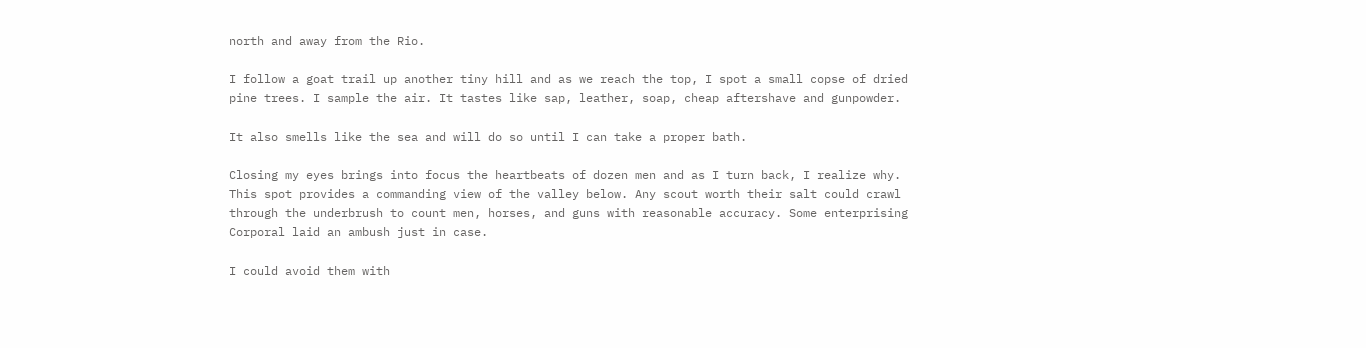north and away from the Rio.

I follow a goat trail up another tiny hill and as we reach the top, I spot a small copse of dried pine trees. I sample the air. It tastes like sap, leather, soap, cheap aftershave and gunpowder.

It also smells like the sea and will do so until I can take a proper bath.

Closing my eyes brings into focus the heartbeats of dozen men and as I turn back, I realize why. This spot provides a commanding view of the valley below. Any scout worth their salt could crawl through the underbrush to count men, horses, and guns with reasonable accuracy. Some enterprising Corporal laid an ambush just in case.

I could avoid them with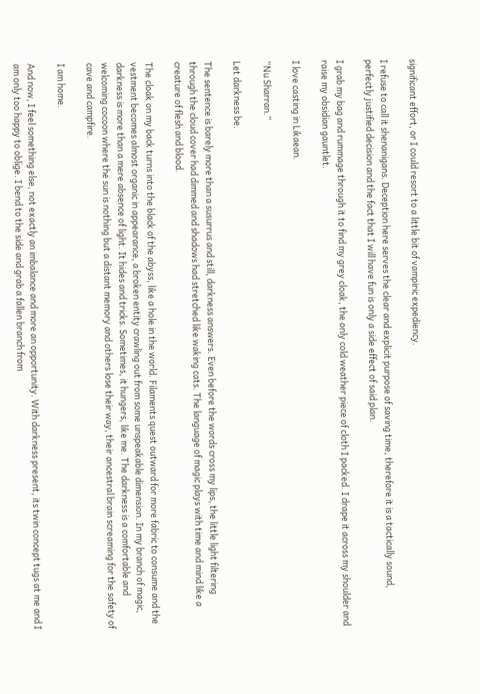significant effort, or I could resort to a little bit of vampiric expediency.

I refuse to call it shenanigans. Deception here serves the clear and explicit purpose of saving time, therefore it is a tactically sound, perfectly justified decision and the fact that I will have fun is only a side effect of said plan.

I grab my bag and rummage through it to find my grey cloak, the only cold weather piece of cloth I packed. I drape it across my shoulder and raise my obsidian gauntlet.

I love casting in Likaean.

“Nu Sharran.”

Let darkness be.

The sentence is barely more than a susurrus and still, darkness answers. Even before the words cross my lips, the little light filtering through the cloud cover had dimmed and shadows had stretched like waking cats. The language of magic plays with time and mind like a creature of flesh and blood.

The cloak on my back turns into the black of the abyss, like a hole in the world. Filaments quest outward for more fabric to consume and the vestment becomes almost organic in appearance, a broken entity crawling out from some unspeakable dimension. In my branch of magic, darkness is more than a mere absence of light. It hides and tricks. Sometimes, it hungers, like me. The darkness is a comfortable and welcoming cocoon where the sun is nothing but a distant memory and others lose their way, their ancestral brain screaming for the safety of cave and campfire.

I am home.

And now, I feel something else, not exactly an imbalance and more an opportunity. With darkness present, its twin concept tugs at me and I am only too happy to oblige. I bend to the side and grab a fallen branch from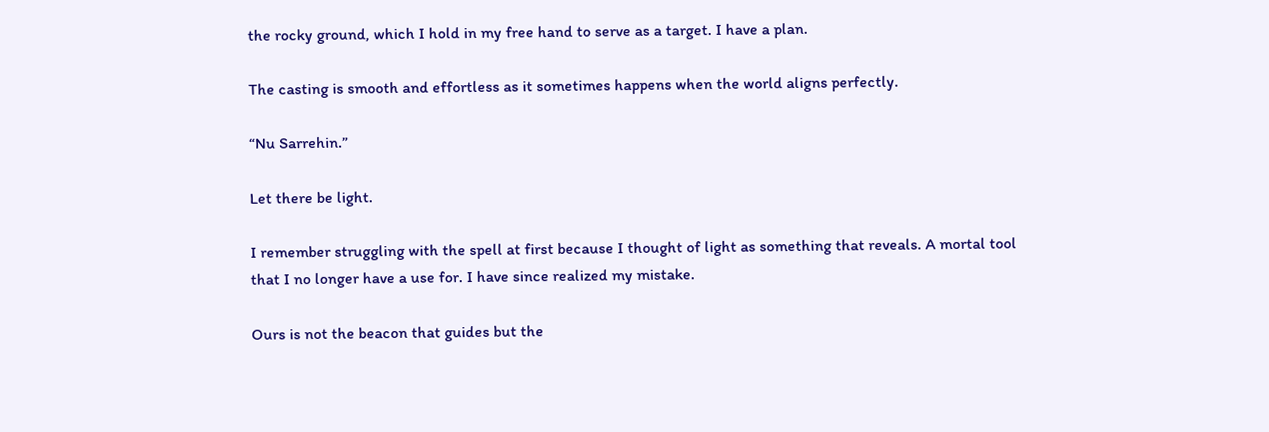the rocky ground, which I hold in my free hand to serve as a target. I have a plan.

The casting is smooth and effortless as it sometimes happens when the world aligns perfectly.

“Nu Sarrehin.”

Let there be light.

I remember struggling with the spell at first because I thought of light as something that reveals. A mortal tool that I no longer have a use for. I have since realized my mistake.

Ours is not the beacon that guides but the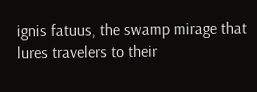ignis fatuus, the swamp mirage that lures travelers to their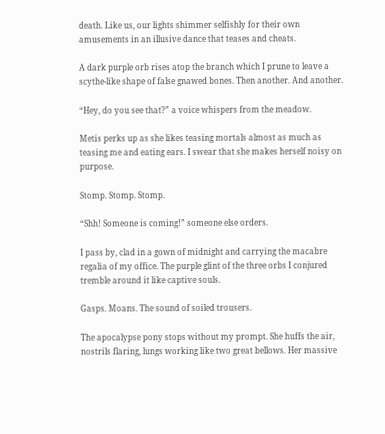death. Like us, our lights shimmer selfishly for their own amusements in an illusive dance that teases and cheats.

A dark purple orb rises atop the branch which I prune to leave a scythe-like shape of false gnawed bones. Then another. And another.

“Hey, do you see that?” a voice whispers from the meadow.

Metis perks up as she likes teasing mortals almost as much as teasing me and eating ears. I swear that she makes herself noisy on purpose.

Stomp. Stomp. Stomp.

“Shh! Someone is coming!” someone else orders.

I pass by, clad in a gown of midnight and carrying the macabre regalia of my office. The purple glint of the three orbs I conjured tremble around it like captive souls.

Gasps. Moans. The sound of soiled trousers.

The apocalypse pony stops without my prompt. She huffs the air, nostrils flaring, lungs working like two great bellows. Her massive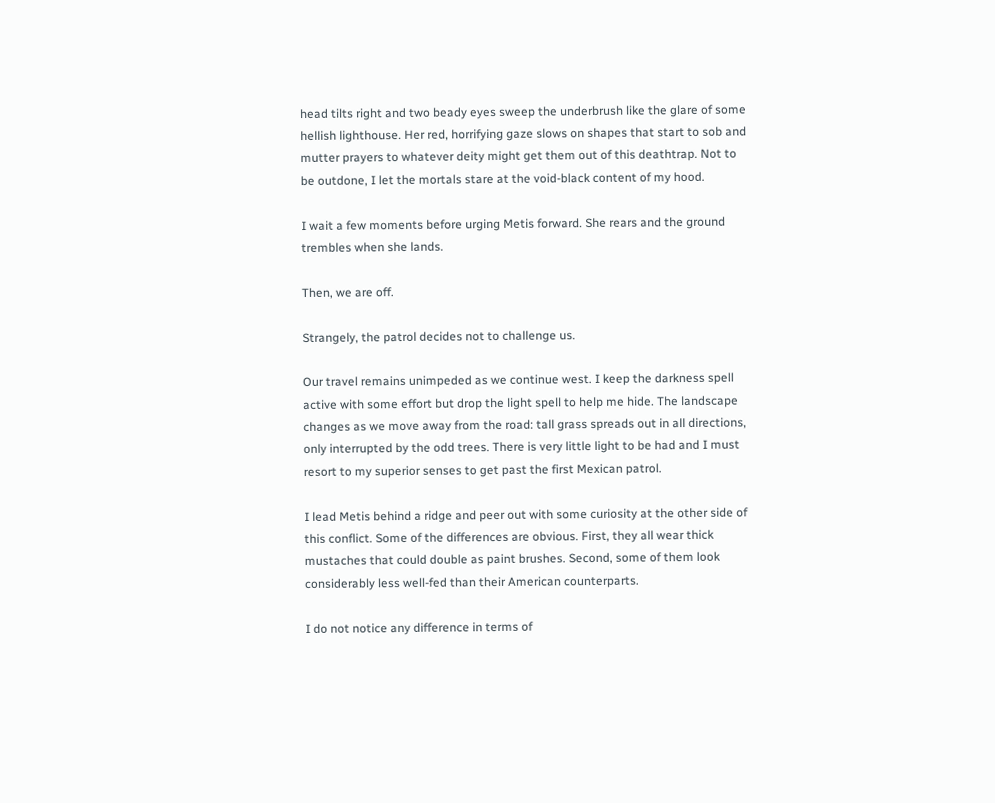head tilts right and two beady eyes sweep the underbrush like the glare of some hellish lighthouse. Her red, horrifying gaze slows on shapes that start to sob and mutter prayers to whatever deity might get them out of this deathtrap. Not to be outdone, I let the mortals stare at the void-black content of my hood.

I wait a few moments before urging Metis forward. She rears and the ground trembles when she lands.

Then, we are off.

Strangely, the patrol decides not to challenge us.

Our travel remains unimpeded as we continue west. I keep the darkness spell active with some effort but drop the light spell to help me hide. The landscape changes as we move away from the road: tall grass spreads out in all directions, only interrupted by the odd trees. There is very little light to be had and I must resort to my superior senses to get past the first Mexican patrol.

I lead Metis behind a ridge and peer out with some curiosity at the other side of this conflict. Some of the differences are obvious. First, they all wear thick mustaches that could double as paint brushes. Second, some of them look considerably less well-fed than their American counterparts.

I do not notice any difference in terms of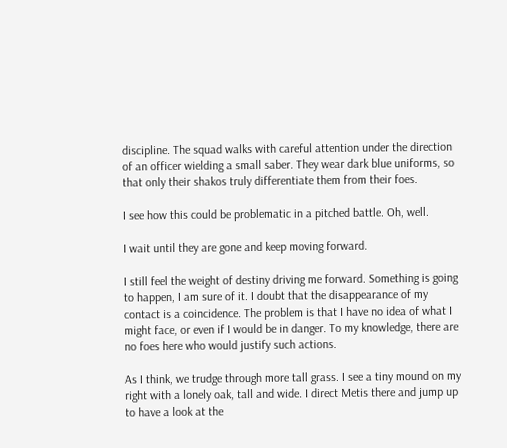discipline. The squad walks with careful attention under the direction of an officer wielding a small saber. They wear dark blue uniforms, so that only their shakos truly differentiate them from their foes.

I see how this could be problematic in a pitched battle. Oh, well.

I wait until they are gone and keep moving forward.

I still feel the weight of destiny driving me forward. Something is going to happen, I am sure of it. I doubt that the disappearance of my contact is a coincidence. The problem is that I have no idea of what I might face, or even if I would be in danger. To my knowledge, there are no foes here who would justify such actions.

As I think, we trudge through more tall grass. I see a tiny mound on my right with a lonely oak, tall and wide. I direct Metis there and jump up to have a look at the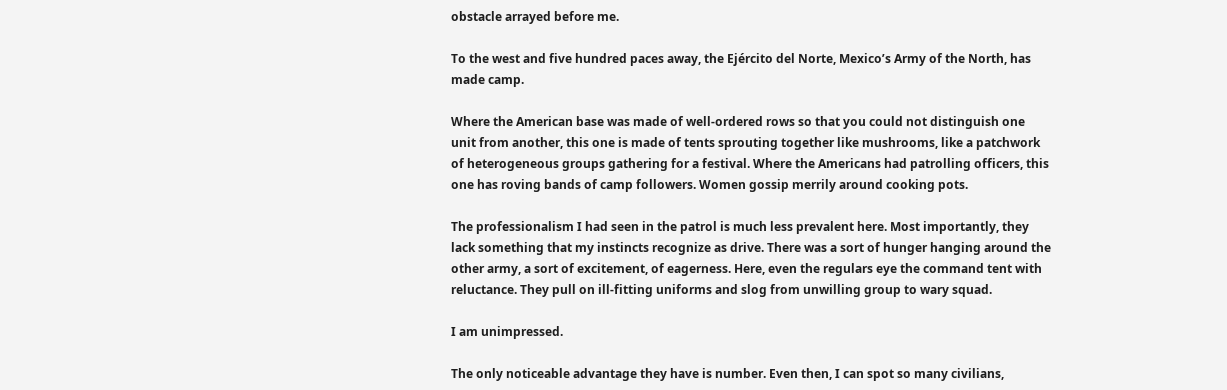obstacle arrayed before me.

To the west and five hundred paces away, the Ejército del Norte, Mexico’s Army of the North, has made camp.

Where the American base was made of well-ordered rows so that you could not distinguish one unit from another, this one is made of tents sprouting together like mushrooms, like a patchwork of heterogeneous groups gathering for a festival. Where the Americans had patrolling officers, this one has roving bands of camp followers. Women gossip merrily around cooking pots.

The professionalism I had seen in the patrol is much less prevalent here. Most importantly, they lack something that my instincts recognize as drive. There was a sort of hunger hanging around the other army, a sort of excitement, of eagerness. Here, even the regulars eye the command tent with reluctance. They pull on ill-fitting uniforms and slog from unwilling group to wary squad.

I am unimpressed.

The only noticeable advantage they have is number. Even then, I can spot so many civilians,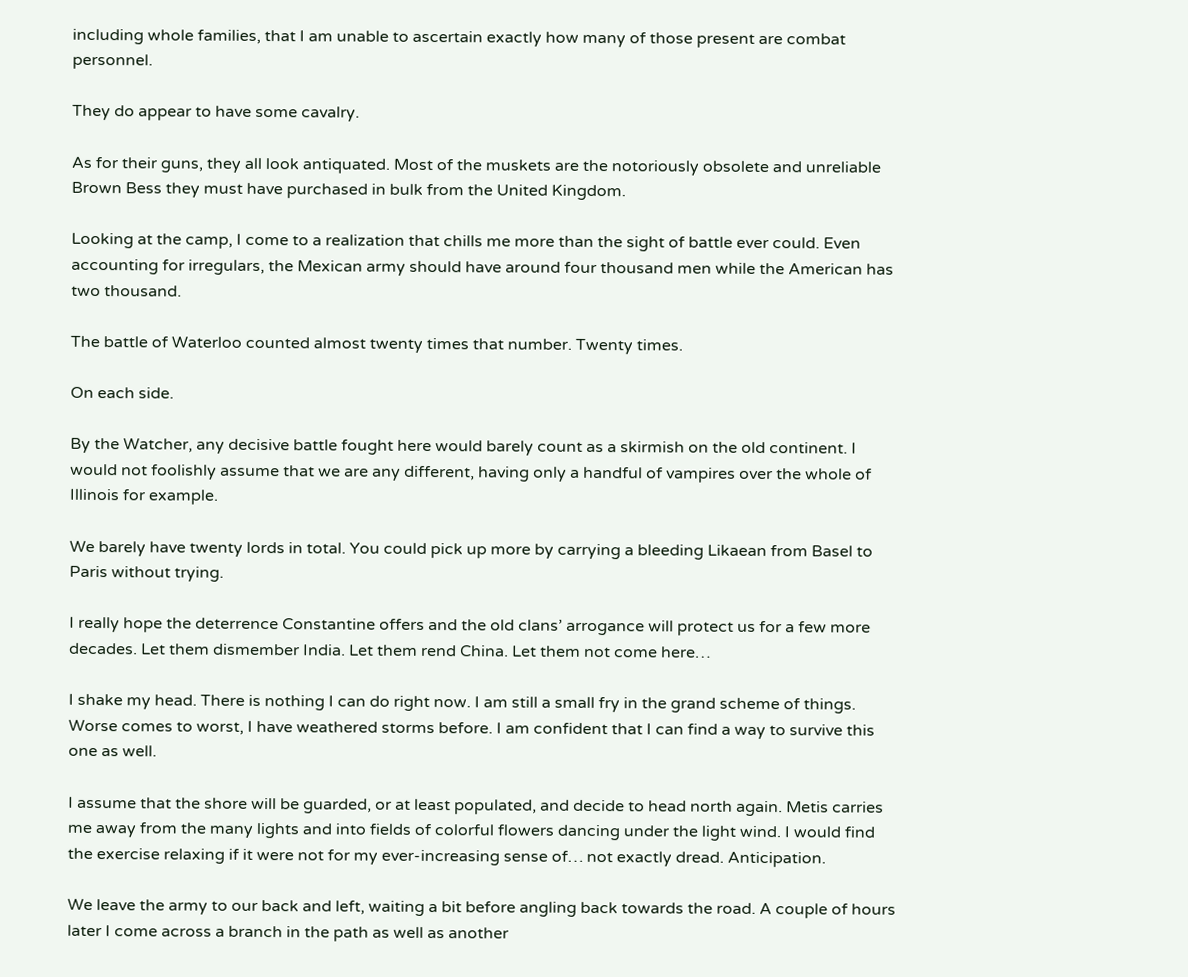including whole families, that I am unable to ascertain exactly how many of those present are combat personnel.

They do appear to have some cavalry.

As for their guns, they all look antiquated. Most of the muskets are the notoriously obsolete and unreliable Brown Bess they must have purchased in bulk from the United Kingdom.

Looking at the camp, I come to a realization that chills me more than the sight of battle ever could. Even accounting for irregulars, the Mexican army should have around four thousand men while the American has two thousand.

The battle of Waterloo counted almost twenty times that number. Twenty times.

On each side.

By the Watcher, any decisive battle fought here would barely count as a skirmish on the old continent. I would not foolishly assume that we are any different, having only a handful of vampires over the whole of Illinois for example.

We barely have twenty lords in total. You could pick up more by carrying a bleeding Likaean from Basel to Paris without trying.

I really hope the deterrence Constantine offers and the old clans’ arrogance will protect us for a few more decades. Let them dismember India. Let them rend China. Let them not come here…

I shake my head. There is nothing I can do right now. I am still a small fry in the grand scheme of things. Worse comes to worst, I have weathered storms before. I am confident that I can find a way to survive this one as well.

I assume that the shore will be guarded, or at least populated, and decide to head north again. Metis carries me away from the many lights and into fields of colorful flowers dancing under the light wind. I would find the exercise relaxing if it were not for my ever-increasing sense of… not exactly dread. Anticipation.

We leave the army to our back and left, waiting a bit before angling back towards the road. A couple of hours later I come across a branch in the path as well as another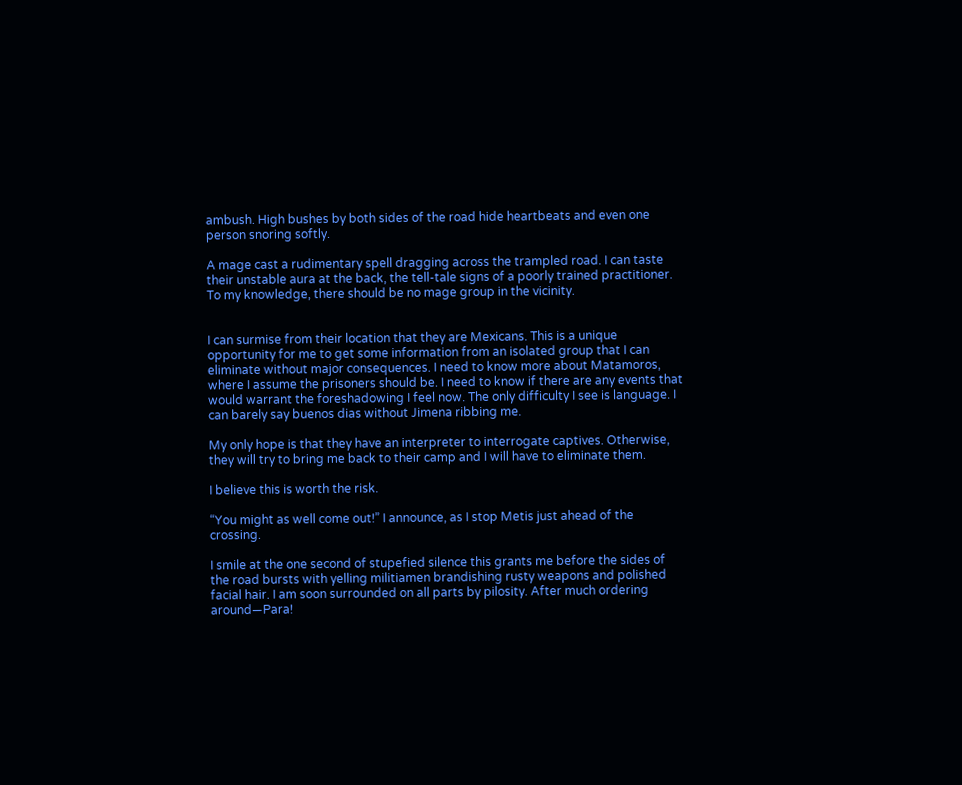ambush. High bushes by both sides of the road hide heartbeats and even one person snoring softly.

A mage cast a rudimentary spell dragging across the trampled road. I can taste their unstable aura at the back, the tell-tale signs of a poorly trained practitioner. To my knowledge, there should be no mage group in the vicinity.


I can surmise from their location that they are Mexicans. This is a unique opportunity for me to get some information from an isolated group that I can eliminate without major consequences. I need to know more about Matamoros, where I assume the prisoners should be. I need to know if there are any events that would warrant the foreshadowing I feel now. The only difficulty I see is language. I can barely say buenos dias without Jimena ribbing me.

My only hope is that they have an interpreter to interrogate captives. Otherwise, they will try to bring me back to their camp and I will have to eliminate them.

I believe this is worth the risk.

“You might as well come out!” I announce, as I stop Metis just ahead of the crossing.

I smile at the one second of stupefied silence this grants me before the sides of the road bursts with yelling militiamen brandishing rusty weapons and polished facial hair. I am soon surrounded on all parts by pilosity. After much ordering around—Para!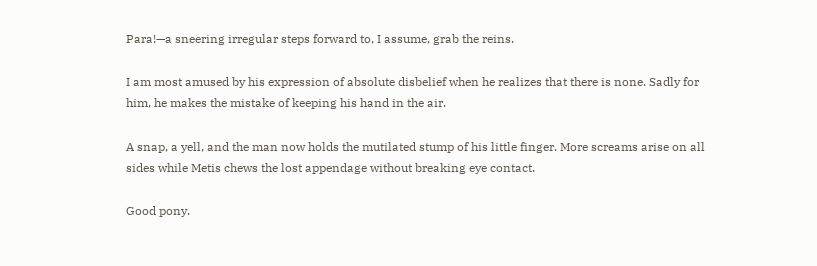Para!—a sneering irregular steps forward to, I assume, grab the reins.

I am most amused by his expression of absolute disbelief when he realizes that there is none. Sadly for him, he makes the mistake of keeping his hand in the air.

A snap, a yell, and the man now holds the mutilated stump of his little finger. More screams arise on all sides while Metis chews the lost appendage without breaking eye contact.

Good pony.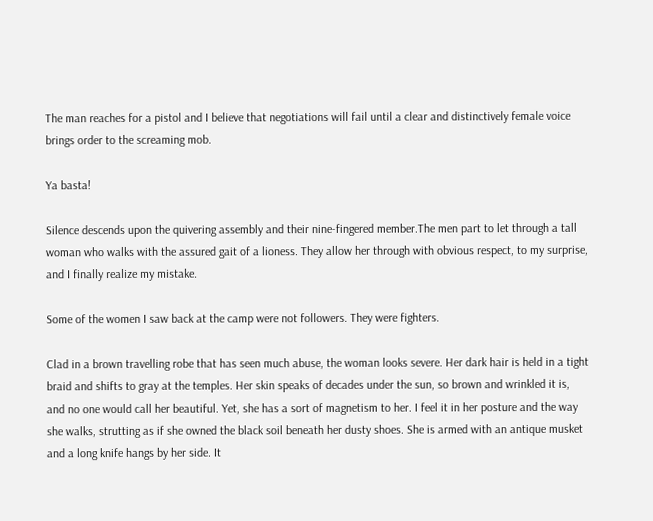The man reaches for a pistol and I believe that negotiations will fail until a clear and distinctively female voice brings order to the screaming mob.

Ya basta!

Silence descends upon the quivering assembly and their nine-fingered member.The men part to let through a tall woman who walks with the assured gait of a lioness. They allow her through with obvious respect, to my surprise, and I finally realize my mistake.

Some of the women I saw back at the camp were not followers. They were fighters.

Clad in a brown travelling robe that has seen much abuse, the woman looks severe. Her dark hair is held in a tight braid and shifts to gray at the temples. Her skin speaks of decades under the sun, so brown and wrinkled it is, and no one would call her beautiful. Yet, she has a sort of magnetism to her. I feel it in her posture and the way she walks, strutting as if she owned the black soil beneath her dusty shoes. She is armed with an antique musket and a long knife hangs by her side. It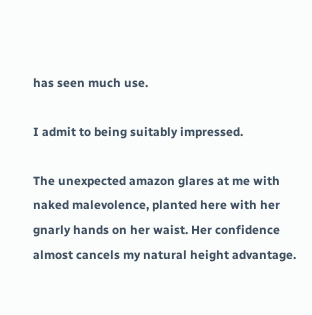has seen much use.

I admit to being suitably impressed.

The unexpected amazon glares at me with naked malevolence, planted here with her gnarly hands on her waist. Her confidence almost cancels my natural height advantage.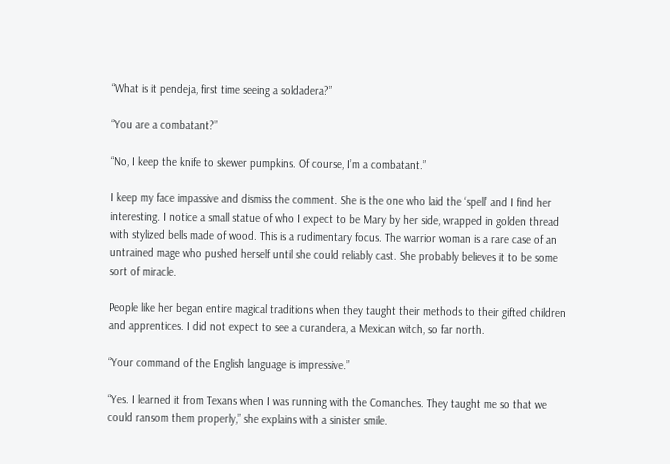“What is it pendeja, first time seeing a soldadera?”

“You are a combatant?”

“No, I keep the knife to skewer pumpkins. Of course, I’m a combatant.”

I keep my face impassive and dismiss the comment. She is the one who laid the ‘spell’ and I find her interesting. I notice a small statue of who I expect to be Mary by her side, wrapped in golden thread with stylized bells made of wood. This is a rudimentary focus. The warrior woman is a rare case of an untrained mage who pushed herself until she could reliably cast. She probably believes it to be some sort of miracle.

People like her began entire magical traditions when they taught their methods to their gifted children and apprentices. I did not expect to see a curandera, a Mexican witch, so far north.

“Your command of the English language is impressive.”

“Yes. I learned it from Texans when I was running with the Comanches. They taught me so that we could ransom them properly,” she explains with a sinister smile.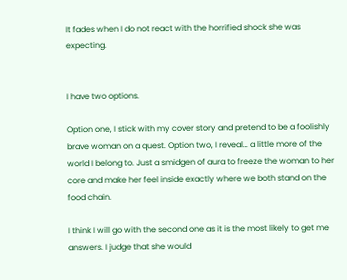It fades when I do not react with the horrified shock she was expecting.


I have two options.

Option one, I stick with my cover story and pretend to be a foolishly brave woman on a quest. Option two, I reveal… a little more of the world I belong to. Just a smidgen of aura to freeze the woman to her core and make her feel inside exactly where we both stand on the food chain.

I think I will go with the second one as it is the most likely to get me answers. I judge that she would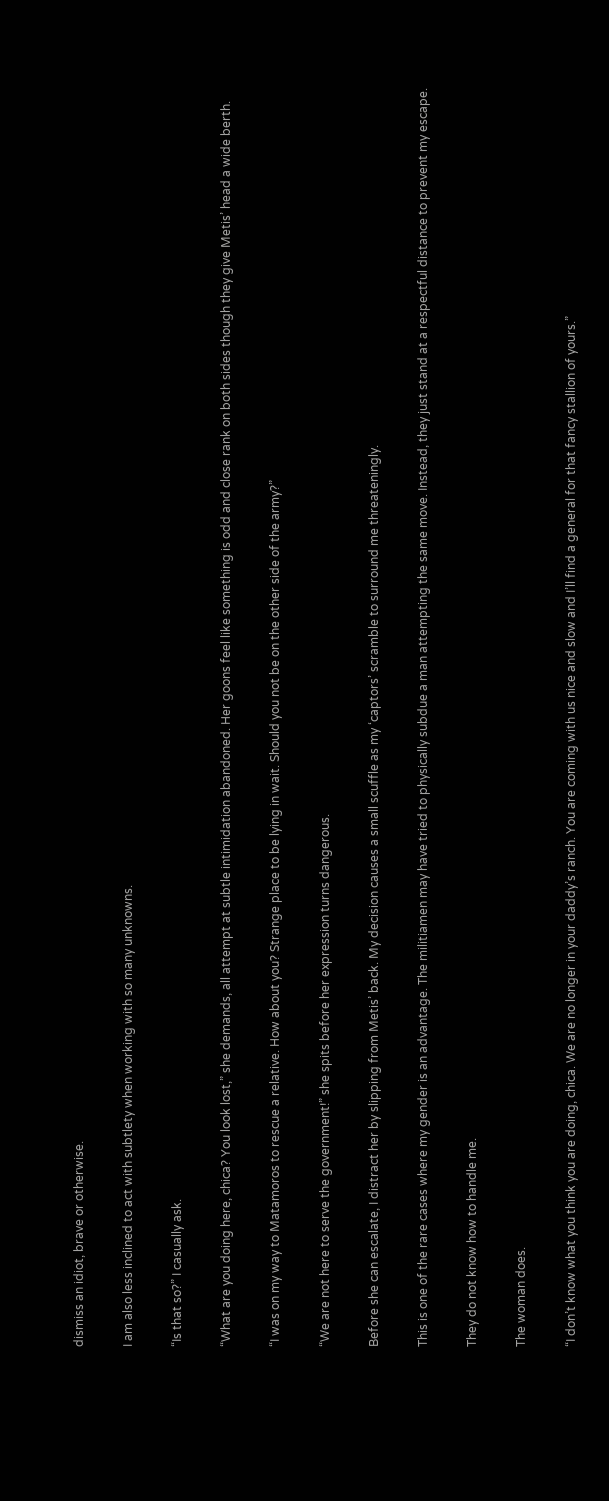dismiss an idiot, brave or otherwise.

I am also less inclined to act with subtlety when working with so many unknowns.

“Is that so?” I casually ask.

“What are you doing here, chica? You look lost,” she demands, all attempt at subtle intimidation abandoned. Her goons feel like something is odd and close rank on both sides though they give Metis’ head a wide berth.

“I was on my way to Matamoros to rescue a relative. How about you? Strange place to be lying in wait. Should you not be on the other side of the army?”

“We are not here to serve the government!” she spits before her expression turns dangerous.

Before she can escalate, I distract her by slipping from Metis’ back. My decision causes a small scuffle as my ‘captors’ scramble to surround me threateningly.

This is one of the rare cases where my gender is an advantage. The militiamen may have tried to physically subdue a man attempting the same move. Instead, they just stand at a respectful distance to prevent my escape.

They do not know how to handle me.

The woman does.

“I don’t know what you think you are doing, chica. We are no longer in your daddy’s ranch. You are coming with us nice and slow and I’ll find a general for that fancy stallion of yours.”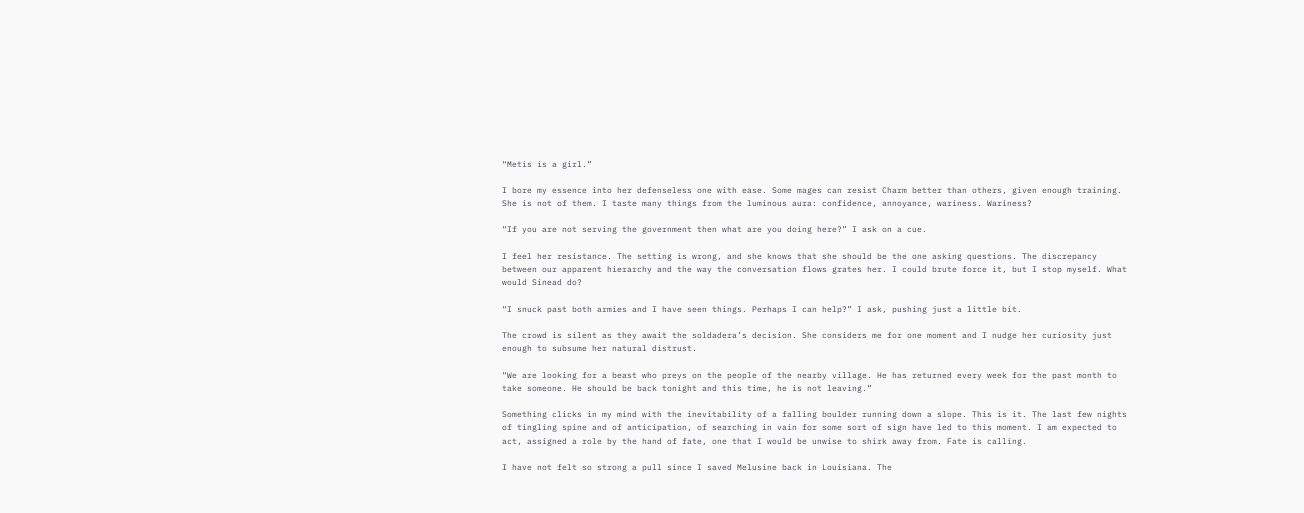“Metis is a girl.”

I bore my essence into her defenseless one with ease. Some mages can resist Charm better than others, given enough training. She is not of them. I taste many things from the luminous aura: confidence, annoyance, wariness. Wariness?

“If you are not serving the government then what are you doing here?” I ask on a cue.

I feel her resistance. The setting is wrong, and she knows that she should be the one asking questions. The discrepancy between our apparent hierarchy and the way the conversation flows grates her. I could brute force it, but I stop myself. What would Sinead do?

“I snuck past both armies and I have seen things. Perhaps I can help?” I ask, pushing just a little bit.

The crowd is silent as they await the soldadera’s decision. She considers me for one moment and I nudge her curiosity just enough to subsume her natural distrust.

“We are looking for a beast who preys on the people of the nearby village. He has returned every week for the past month to take someone. He should be back tonight and this time, he is not leaving.”

Something clicks in my mind with the inevitability of a falling boulder running down a slope. This is it. The last few nights of tingling spine and of anticipation, of searching in vain for some sort of sign have led to this moment. I am expected to act, assigned a role by the hand of fate, one that I would be unwise to shirk away from. Fate is calling.

I have not felt so strong a pull since I saved Melusine back in Louisiana. The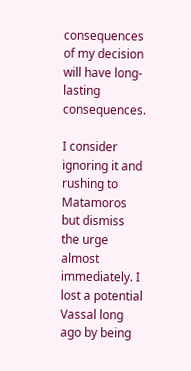consequences of my decision will have long-lasting consequences.

I consider ignoring it and rushing to Matamoros but dismiss the urge almost immediately. I lost a potential Vassal long ago by being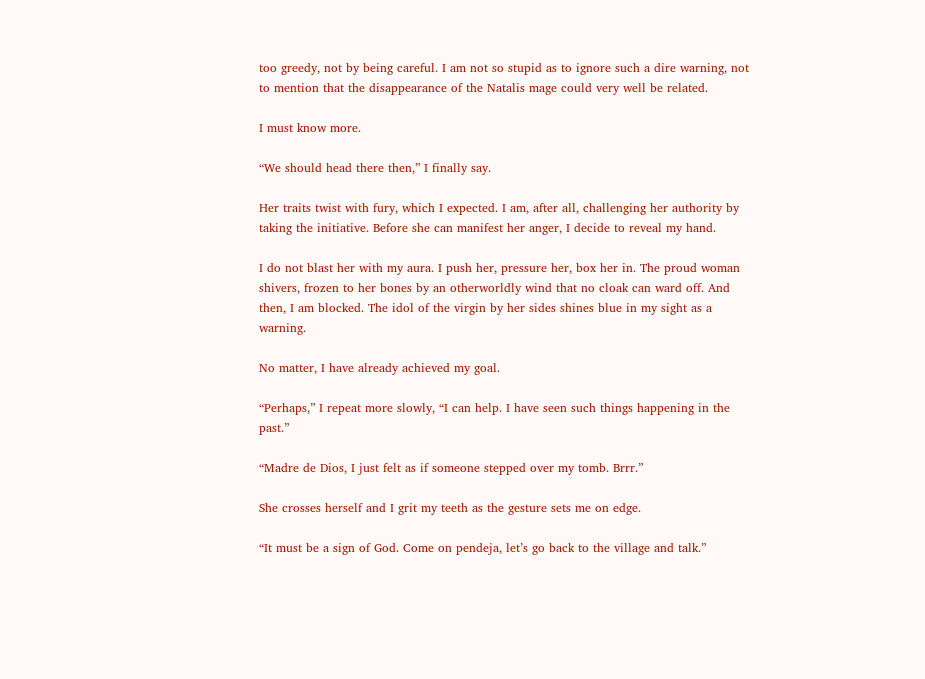too greedy, not by being careful. I am not so stupid as to ignore such a dire warning, not to mention that the disappearance of the Natalis mage could very well be related.

I must know more.

“We should head there then,” I finally say.

Her traits twist with fury, which I expected. I am, after all, challenging her authority by taking the initiative. Before she can manifest her anger, I decide to reveal my hand.

I do not blast her with my aura. I push her, pressure her, box her in. The proud woman shivers, frozen to her bones by an otherworldly wind that no cloak can ward off. And then, I am blocked. The idol of the virgin by her sides shines blue in my sight as a warning.

No matter, I have already achieved my goal.

“Perhaps,” I repeat more slowly, “I can help. I have seen such things happening in the past.”

“Madre de Dios, I just felt as if someone stepped over my tomb. Brrr.”

She crosses herself and I grit my teeth as the gesture sets me on edge.

“It must be a sign of God. Come on pendeja, let’s go back to the village and talk.”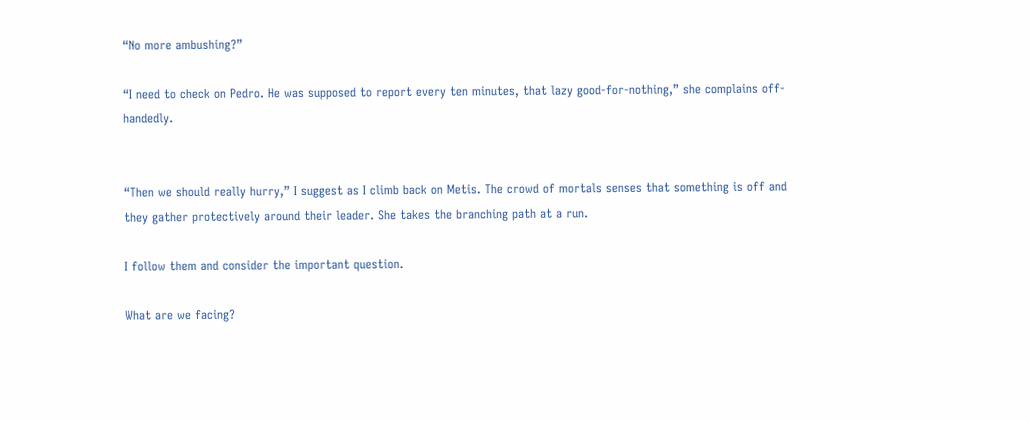“No more ambushing?”

“I need to check on Pedro. He was supposed to report every ten minutes, that lazy good-for-nothing,” she complains off-handedly.


“Then we should really hurry,” I suggest as I climb back on Metis. The crowd of mortals senses that something is off and they gather protectively around their leader. She takes the branching path at a run.

I follow them and consider the important question.

What are we facing?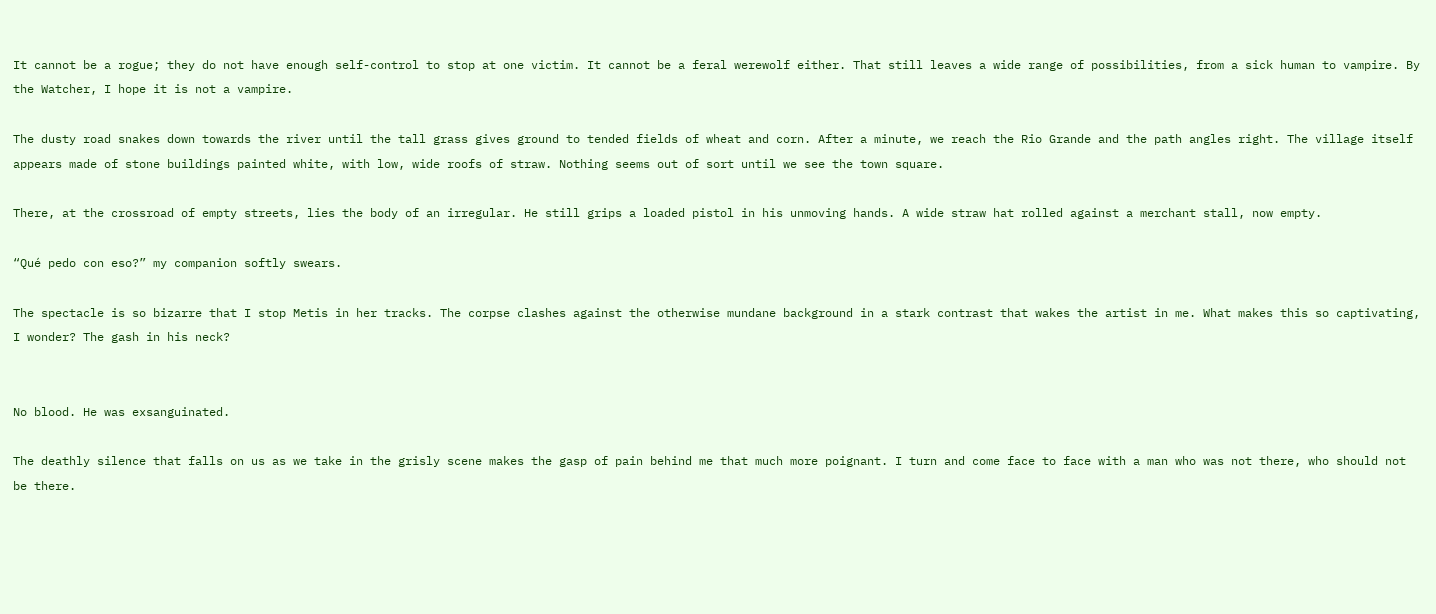It cannot be a rogue; they do not have enough self-control to stop at one victim. It cannot be a feral werewolf either. That still leaves a wide range of possibilities, from a sick human to vampire. By the Watcher, I hope it is not a vampire.

The dusty road snakes down towards the river until the tall grass gives ground to tended fields of wheat and corn. After a minute, we reach the Rio Grande and the path angles right. The village itself appears made of stone buildings painted white, with low, wide roofs of straw. Nothing seems out of sort until we see the town square.

There, at the crossroad of empty streets, lies the body of an irregular. He still grips a loaded pistol in his unmoving hands. A wide straw hat rolled against a merchant stall, now empty.

“Qué pedo con eso?” my companion softly swears.

The spectacle is so bizarre that I stop Metis in her tracks. The corpse clashes against the otherwise mundane background in a stark contrast that wakes the artist in me. What makes this so captivating, I wonder? The gash in his neck?


No blood. He was exsanguinated.

The deathly silence that falls on us as we take in the grisly scene makes the gasp of pain behind me that much more poignant. I turn and come face to face with a man who was not there, who should not be there.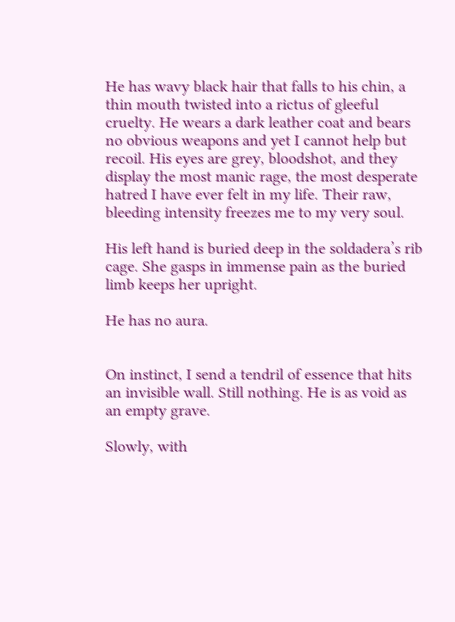He has wavy black hair that falls to his chin, a thin mouth twisted into a rictus of gleeful cruelty. He wears a dark leather coat and bears no obvious weapons and yet I cannot help but recoil. His eyes are grey, bloodshot, and they display the most manic rage, the most desperate hatred I have ever felt in my life. Their raw, bleeding intensity freezes me to my very soul.

His left hand is buried deep in the soldadera’s rib cage. She gasps in immense pain as the buried limb keeps her upright.

He has no aura.


On instinct, I send a tendril of essence that hits an invisible wall. Still nothing. He is as void as an empty grave.

Slowly, with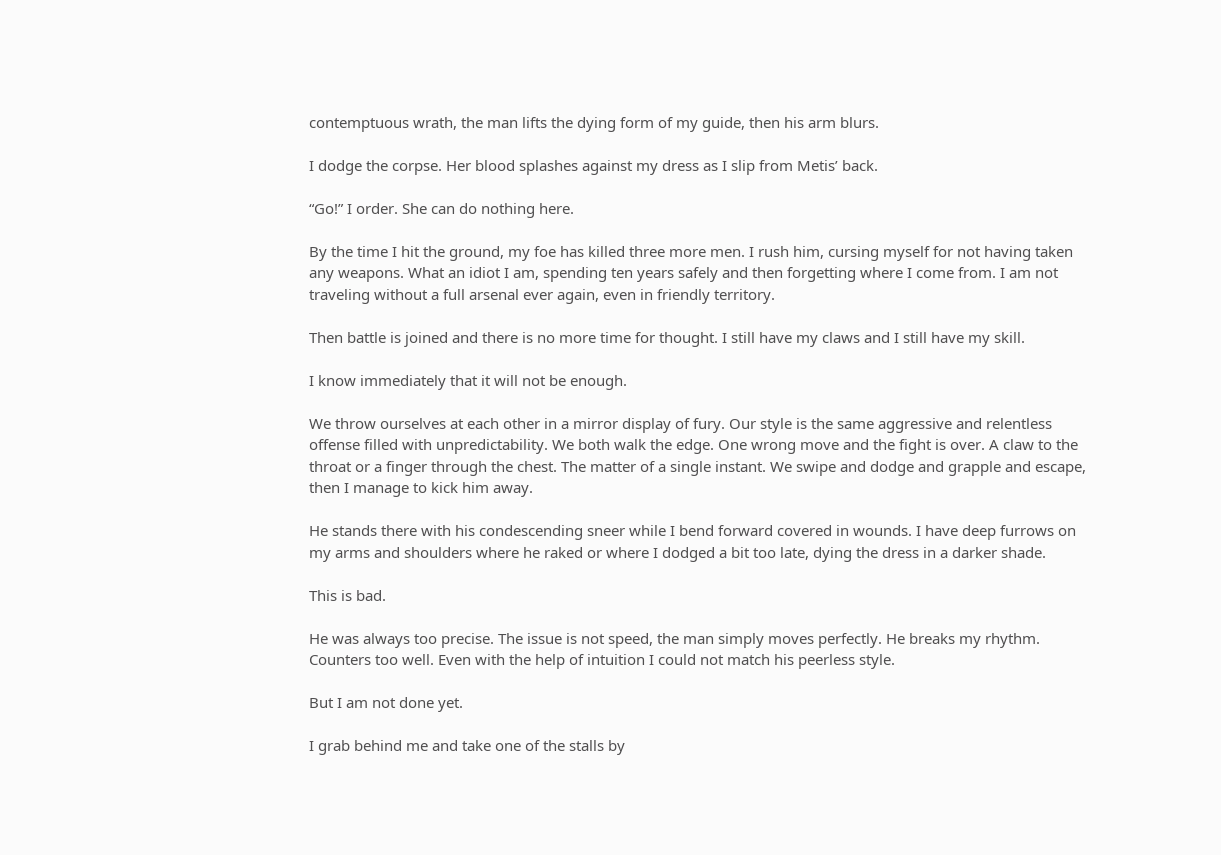contemptuous wrath, the man lifts the dying form of my guide, then his arm blurs.

I dodge the corpse. Her blood splashes against my dress as I slip from Metis’ back.

“Go!” I order. She can do nothing here.

By the time I hit the ground, my foe has killed three more men. I rush him, cursing myself for not having taken any weapons. What an idiot I am, spending ten years safely and then forgetting where I come from. I am not traveling without a full arsenal ever again, even in friendly territory.

Then battle is joined and there is no more time for thought. I still have my claws and I still have my skill.

I know immediately that it will not be enough.

We throw ourselves at each other in a mirror display of fury. Our style is the same aggressive and relentless offense filled with unpredictability. We both walk the edge. One wrong move and the fight is over. A claw to the throat or a finger through the chest. The matter of a single instant. We swipe and dodge and grapple and escape, then I manage to kick him away.

He stands there with his condescending sneer while I bend forward covered in wounds. I have deep furrows on my arms and shoulders where he raked or where I dodged a bit too late, dying the dress in a darker shade.

This is bad.

He was always too precise. The issue is not speed, the man simply moves perfectly. He breaks my rhythm. Counters too well. Even with the help of intuition I could not match his peerless style.

But I am not done yet.

I grab behind me and take one of the stalls by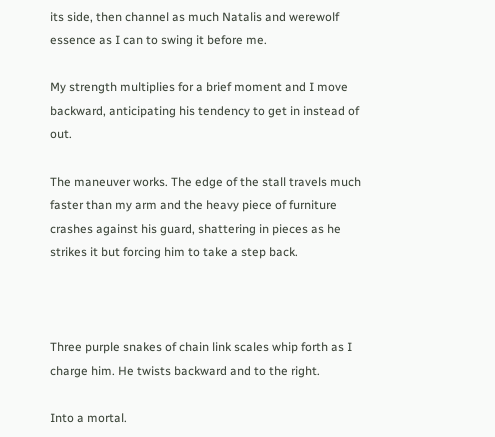its side, then channel as much Natalis and werewolf essence as I can to swing it before me.

My strength multiplies for a brief moment and I move backward, anticipating his tendency to get in instead of out.

The maneuver works. The edge of the stall travels much faster than my arm and the heavy piece of furniture crashes against his guard, shattering in pieces as he strikes it but forcing him to take a step back.



Three purple snakes of chain link scales whip forth as I charge him. He twists backward and to the right.

Into a mortal.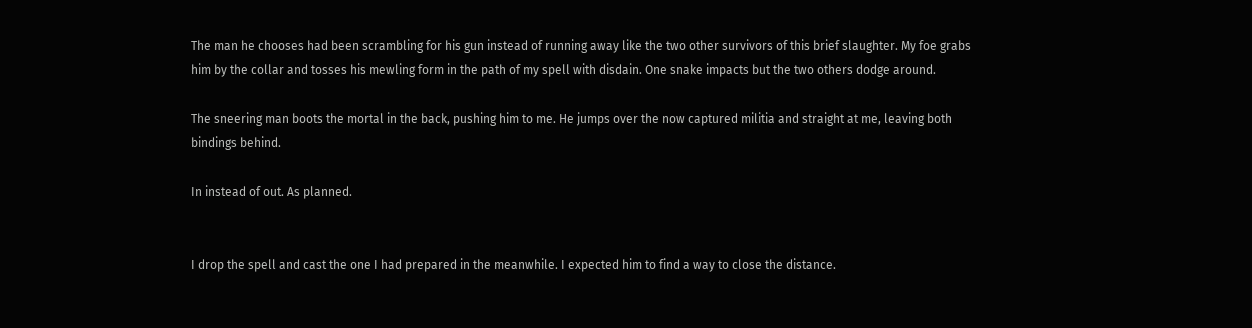The man he chooses had been scrambling for his gun instead of running away like the two other survivors of this brief slaughter. My foe grabs him by the collar and tosses his mewling form in the path of my spell with disdain. One snake impacts but the two others dodge around.

The sneering man boots the mortal in the back, pushing him to me. He jumps over the now captured militia and straight at me, leaving both bindings behind.

In instead of out. As planned.


I drop the spell and cast the one I had prepared in the meanwhile. I expected him to find a way to close the distance.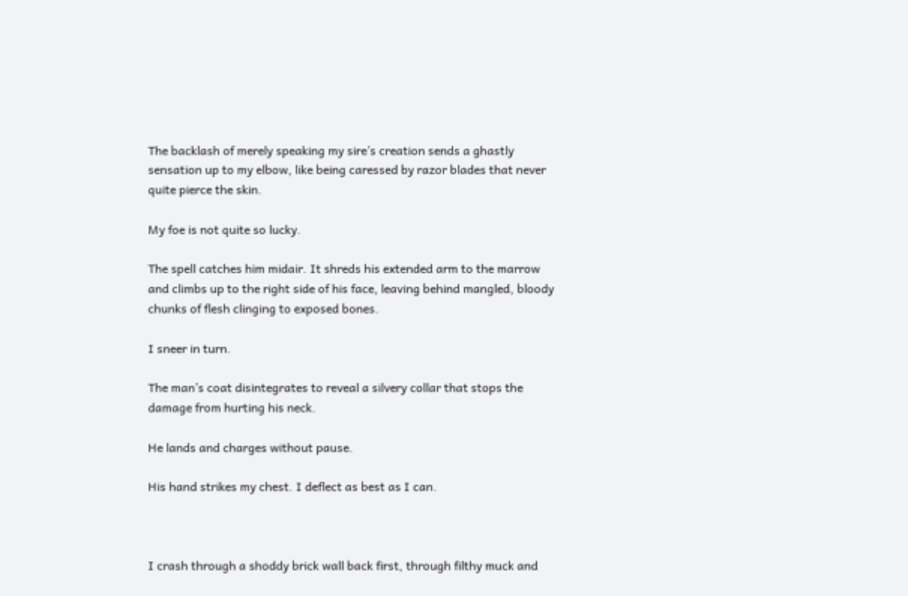The backlash of merely speaking my sire’s creation sends a ghastly sensation up to my elbow, like being caressed by razor blades that never quite pierce the skin.

My foe is not quite so lucky.

The spell catches him midair. It shreds his extended arm to the marrow and climbs up to the right side of his face, leaving behind mangled, bloody chunks of flesh clinging to exposed bones.

I sneer in turn.

The man’s coat disintegrates to reveal a silvery collar that stops the damage from hurting his neck.

He lands and charges without pause.

His hand strikes my chest. I deflect as best as I can.



I crash through a shoddy brick wall back first, through filthy muck and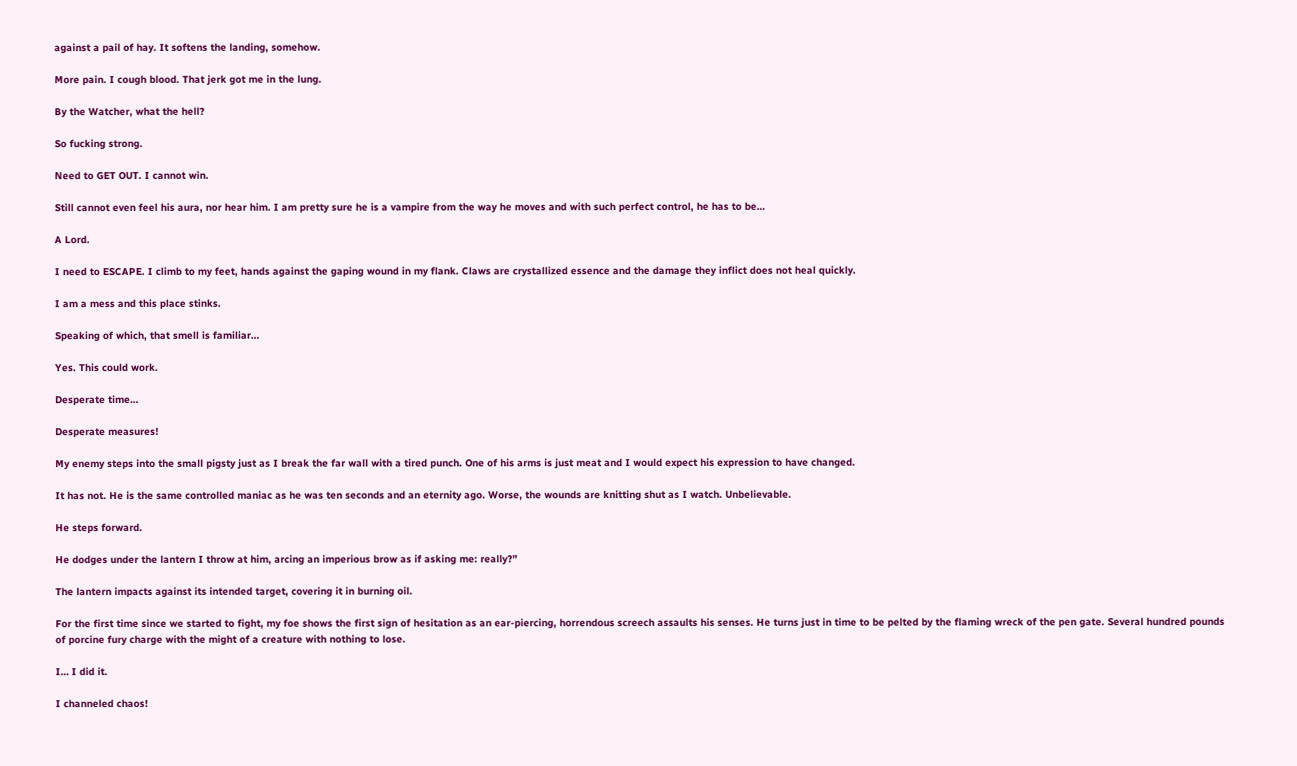against a pail of hay. It softens the landing, somehow.

More pain. I cough blood. That jerk got me in the lung.

By the Watcher, what the hell?

So fucking strong.

Need to GET OUT. I cannot win.

Still cannot even feel his aura, nor hear him. I am pretty sure he is a vampire from the way he moves and with such perfect control, he has to be…

A Lord.

I need to ESCAPE. I climb to my feet, hands against the gaping wound in my flank. Claws are crystallized essence and the damage they inflict does not heal quickly.

I am a mess and this place stinks.

Speaking of which, that smell is familiar…

Yes. This could work.

Desperate time…

Desperate measures!

My enemy steps into the small pigsty just as I break the far wall with a tired punch. One of his arms is just meat and I would expect his expression to have changed.

It has not. He is the same controlled maniac as he was ten seconds and an eternity ago. Worse, the wounds are knitting shut as I watch. Unbelievable.

He steps forward.

He dodges under the lantern I throw at him, arcing an imperious brow as if asking me: really?”

The lantern impacts against its intended target, covering it in burning oil.

For the first time since we started to fight, my foe shows the first sign of hesitation as an ear-piercing, horrendous screech assaults his senses. He turns just in time to be pelted by the flaming wreck of the pen gate. Several hundred pounds of porcine fury charge with the might of a creature with nothing to lose.

I… I did it.

I channeled chaos!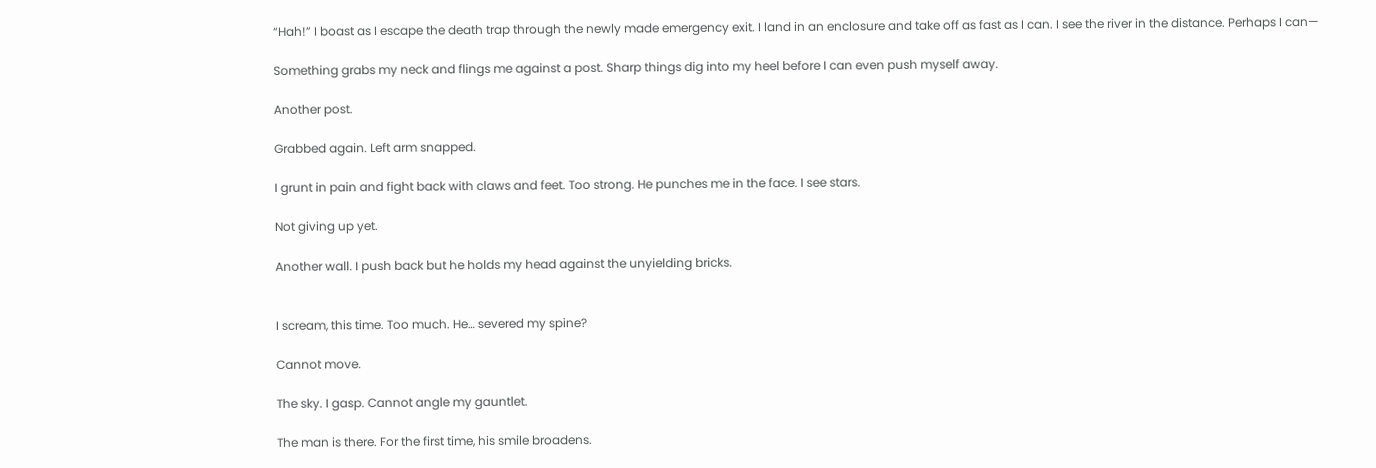“Hah!” I boast as I escape the death trap through the newly made emergency exit. I land in an enclosure and take off as fast as I can. I see the river in the distance. Perhaps I can—

Something grabs my neck and flings me against a post. Sharp things dig into my heel before I can even push myself away.

Another post.

Grabbed again. Left arm snapped.

I grunt in pain and fight back with claws and feet. Too strong. He punches me in the face. I see stars.

Not giving up yet.

Another wall. I push back but he holds my head against the unyielding bricks.


I scream, this time. Too much. He… severed my spine?

Cannot move.

The sky. I gasp. Cannot angle my gauntlet.

The man is there. For the first time, his smile broadens.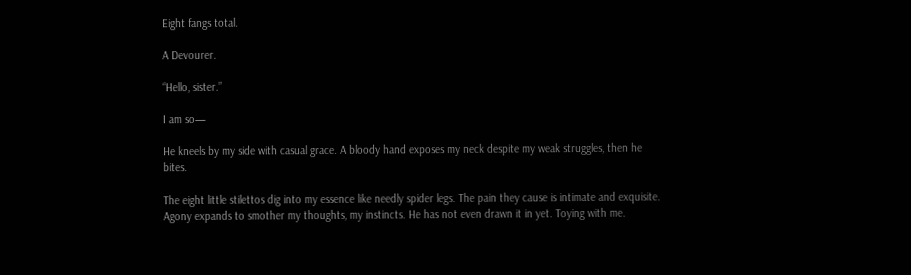Eight fangs total.

A Devourer.

“Hello, sister.”

I am so—

He kneels by my side with casual grace. A bloody hand exposes my neck despite my weak struggles, then he bites.

The eight little stilettos dig into my essence like needly spider legs. The pain they cause is intimate and exquisite. Agony expands to smother my thoughts, my instincts. He has not even drawn it in yet. Toying with me.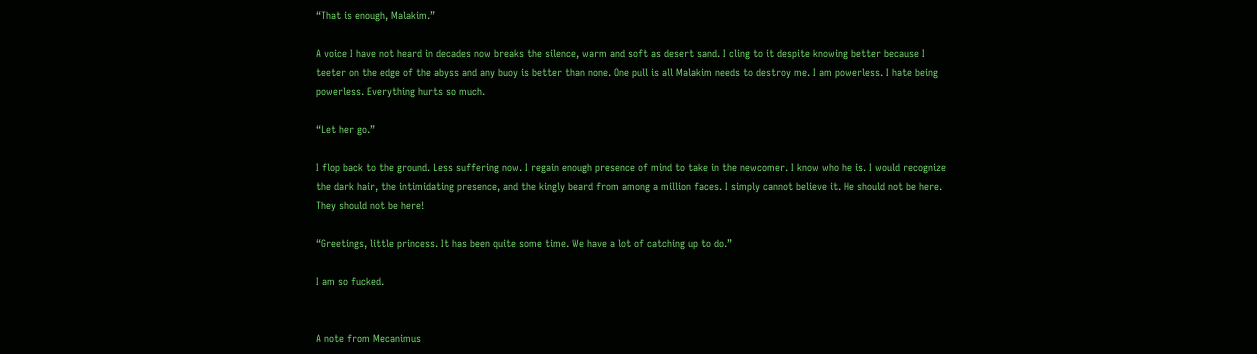“That is enough, Malakim.”

A voice I have not heard in decades now breaks the silence, warm and soft as desert sand. I cling to it despite knowing better because I teeter on the edge of the abyss and any buoy is better than none. One pull is all Malakim needs to destroy me. I am powerless. I hate being powerless. Everything hurts so much.

“Let her go.”

I flop back to the ground. Less suffering now. I regain enough presence of mind to take in the newcomer. I know who he is. I would recognize the dark hair, the intimidating presence, and the kingly beard from among a million faces. I simply cannot believe it. He should not be here. They should not be here!

“Greetings, little princess. It has been quite some time. We have a lot of catching up to do.”

I am so fucked.


A note from Mecanimus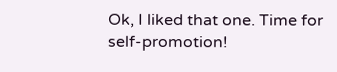Ok, I liked that one. Time for self-promotion!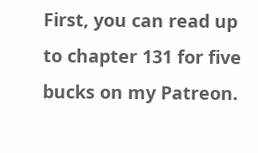First, you can read up to chapter 131 for five bucks on my Patreon.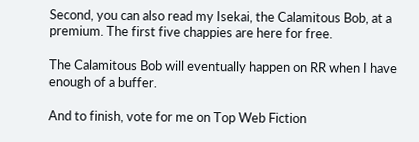Second, you can also read my Isekai, the Calamitous Bob, at a premium. The first five chappies are here for free.

The Calamitous Bob will eventually happen on RR when I have enough of a buffer.

And to finish, vote for me on Top Web Fiction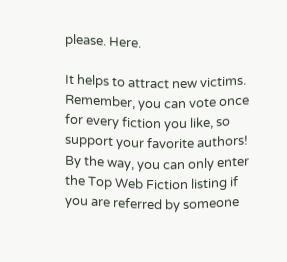please. Here.

It helps to attract new victims. Remember, you can vote once for every fiction you like, so support your favorite authors! By the way, you can only enter the Top Web Fiction listing if you are referred by someone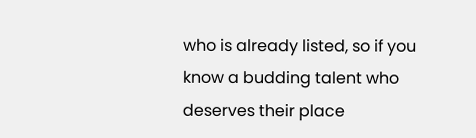who is already listed, so if you know a budding talent who deserves their place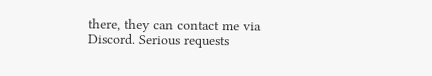there, they can contact me via Discord. Serious requests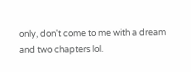only, don't come to me with a dream and two chapters lol.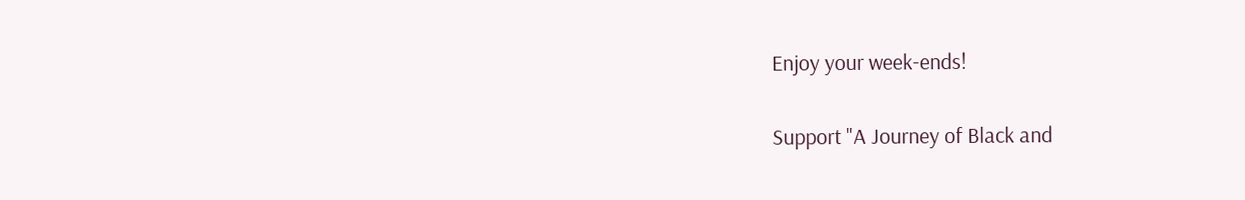Enjoy your week-ends!

Support "A Journey of Black and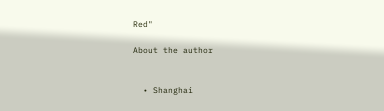Red"

About the author


  • Shanghai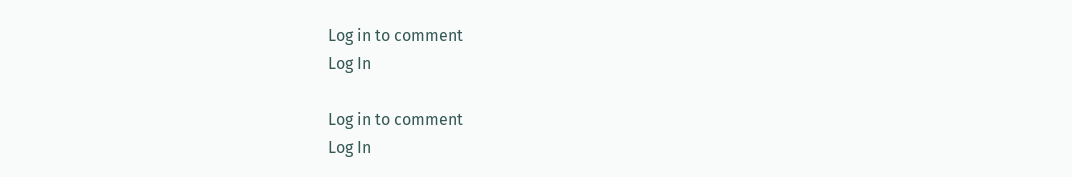Log in to comment
Log In

Log in to comment
Log In